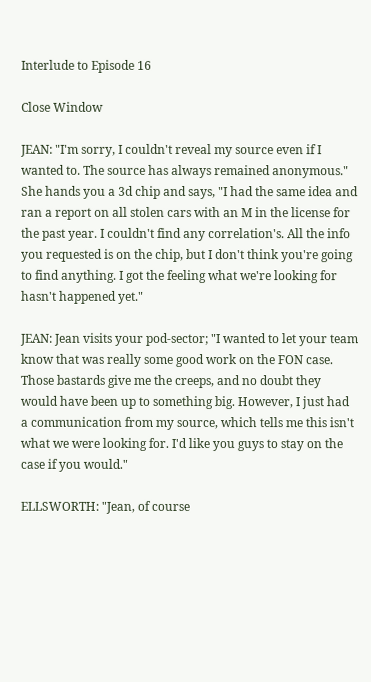Interlude to Episode 16

Close Window

JEAN: "I'm sorry, I couldn't reveal my source even if I wanted to. The source has always remained anonymous." She hands you a 3d chip and says, "I had the same idea and ran a report on all stolen cars with an M in the license for the past year. I couldn't find any correlation's. All the info you requested is on the chip, but I don't think you're going to find anything. I got the feeling what we're looking for hasn't happened yet."

JEAN: Jean visits your pod-sector; "I wanted to let your team know that was really some good work on the FON case. Those bastards give me the creeps, and no doubt they would have been up to something big. However, I just had a communication from my source, which tells me this isn't what we were looking for. I'd like you guys to stay on the case if you would."

ELLSWORTH: "Jean, of course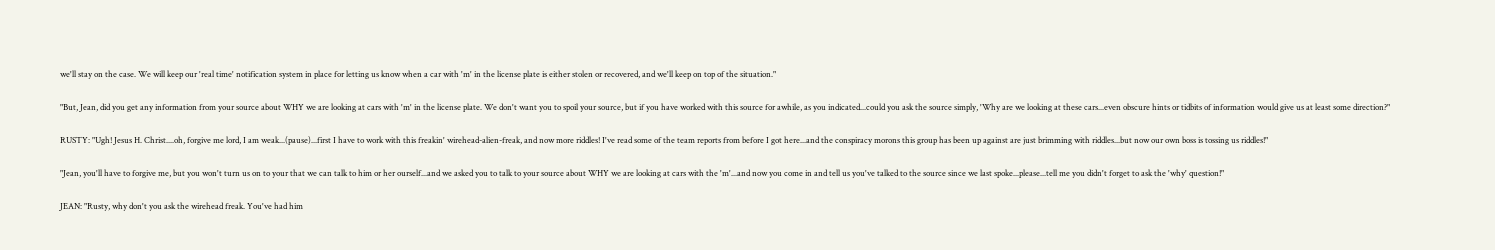we'll stay on the case. We will keep our 'real time' notification system in place for letting us know when a car with 'm' in the license plate is either stolen or recovered, and we'll keep on top of the situation."

"But, Jean, did you get any information from your source about WHY we are looking at cars with 'm' in the license plate. We don't want you to spoil your source, but if you have worked with this source for awhile, as you indicated...could you ask the source simply, 'Why are we looking at these cars...even obscure hints or tidbits of information would give us at least some direction?"

RUSTY: "Ugh! Jesus H. Christ....oh, forgive me lord, I am weak...(pause)...first I have to work with this freakin' wirehead-alien-freak, and now more riddles! I've read some of the team reports from before I got here...and the conspiracy morons this group has been up against are just brimming with riddles...but now our own boss is tossing us riddles!"

"Jean, you'll have to forgive me, but you won't turn us on to your that we can talk to him or her ourself...and we asked you to talk to your source about WHY we are looking at cars with the 'm'...and now you come in and tell us you've talked to the source since we last spoke...please...tell me you didn't forget to ask the 'why' question!"

JEAN: "Rusty, why don't you ask the wirehead freak. You've had him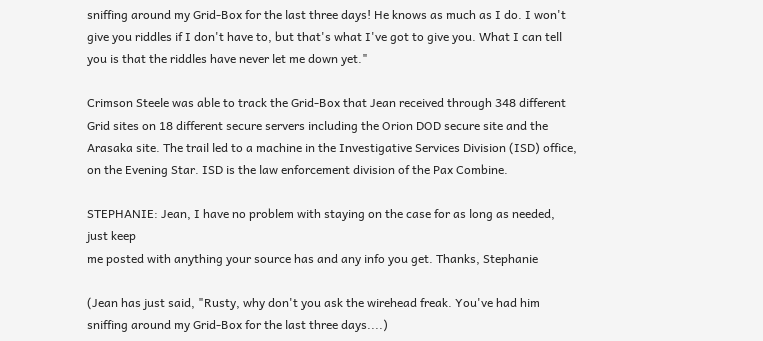sniffing around my Grid-Box for the last three days! He knows as much as I do. I won't give you riddles if I don't have to, but that's what I've got to give you. What I can tell you is that the riddles have never let me down yet."

Crimson Steele was able to track the Grid-Box that Jean received through 348 different Grid sites on 18 different secure servers including the Orion DOD secure site and the Arasaka site. The trail led to a machine in the Investigative Services Division (ISD) office, on the Evening Star. ISD is the law enforcement division of the Pax Combine.

STEPHANIE: Jean, I have no problem with staying on the case for as long as needed, just keep
me posted with anything your source has and any info you get. Thanks, Stephanie

(Jean has just said, "Rusty, why don't you ask the wirehead freak. You've had him sniffing around my Grid-Box for the last three days....)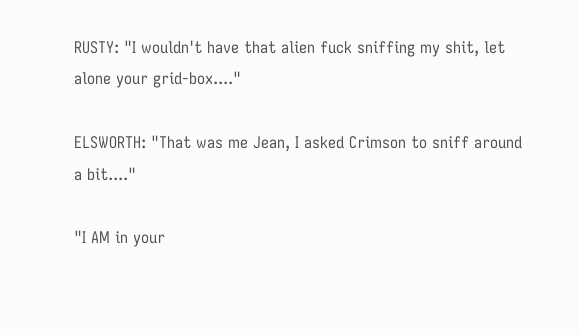RUSTY: "I wouldn't have that alien fuck sniffing my shit, let alone your grid-box...."

ELSWORTH: "That was me Jean, I asked Crimson to sniff around a bit...."

"I AM in your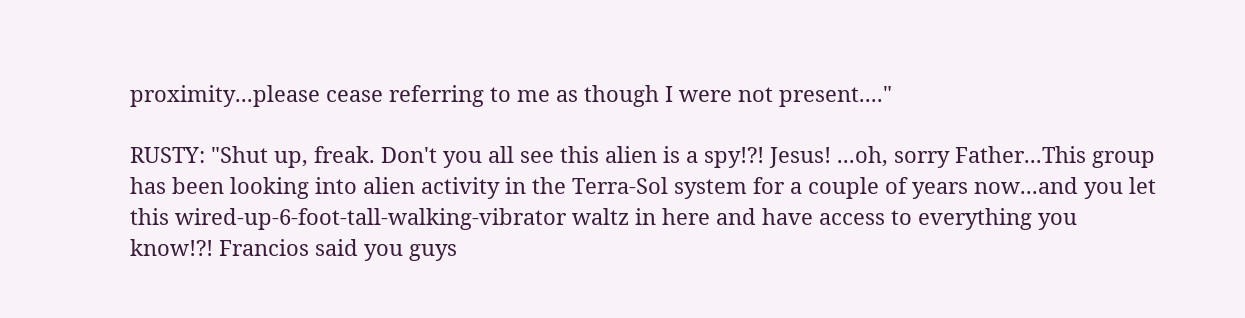proximity...please cease referring to me as though I were not present...."

RUSTY: "Shut up, freak. Don't you all see this alien is a spy!?! Jesus! ...oh, sorry Father...This group has been looking into alien activity in the Terra-Sol system for a couple of years now...and you let this wired-up-6-foot-tall-walking-vibrator waltz in here and have access to everything you know!?! Francios said you guys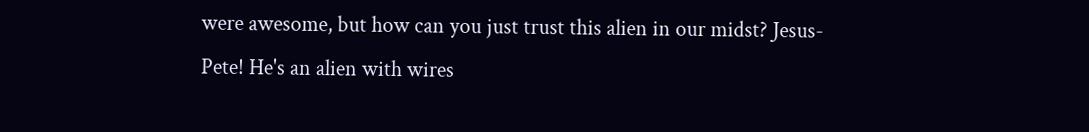were awesome, but how can you just trust this alien in our midst? Jesus-Pete! He's an alien with wires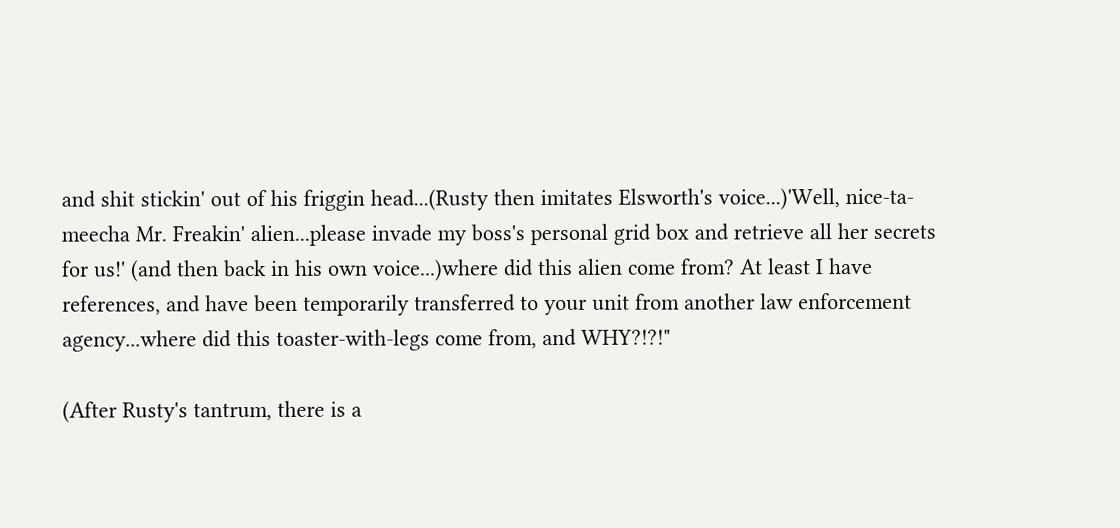and shit stickin' out of his friggin head...(Rusty then imitates Elsworth's voice...)'Well, nice-ta-meecha Mr. Freakin' alien...please invade my boss's personal grid box and retrieve all her secrets for us!' (and then back in his own voice...)where did this alien come from? At least I have references, and have been temporarily transferred to your unit from another law enforcement agency...where did this toaster-with-legs come from, and WHY?!?!"

(After Rusty's tantrum, there is a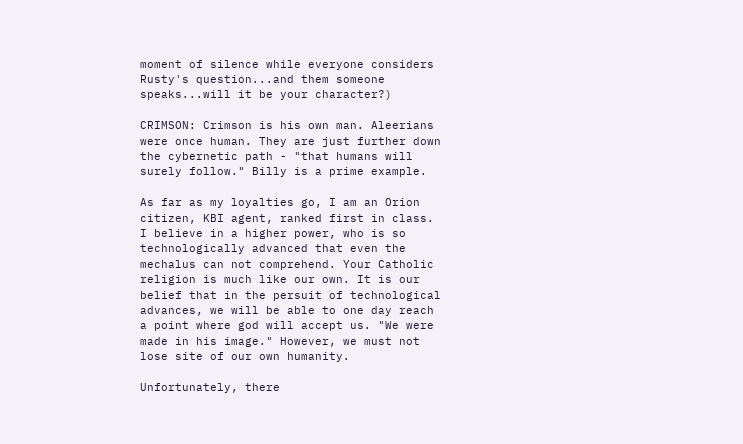moment of silence while everyone considers Rusty's question...and them someone speaks...will it be your character?)

CRIMSON: Crimson is his own man. Aleerians were once human. They are just further down the cybernetic path - "that humans will surely follow." Billy is a prime example.

As far as my loyalties go, I am an Orion citizen, KBI agent, ranked first in class. I believe in a higher power, who is so technologically advanced that even the mechalus can not comprehend. Your Catholic religion is much like our own. It is our belief that in the persuit of technological advances, we will be able to one day reach a point where god will accept us. "We were made in his image." However, we must not lose site of our own humanity.

Unfortunately, there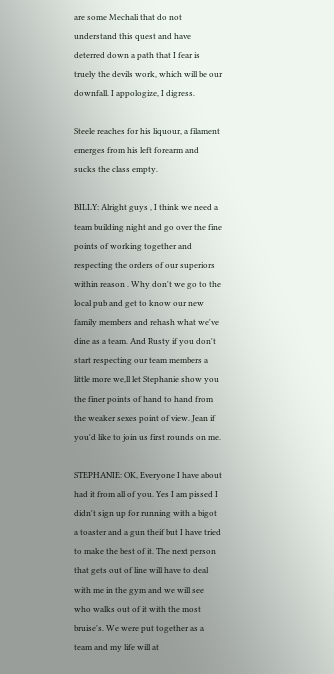are some Mechali that do not understand this quest and have deterred down a path that I fear is truely the devils work, which will be our downfall. I appologize, I digress.

Steele reaches for his liquour, a filament emerges from his left forearm and sucks the class empty.

BILLY: Alright guys , I think we need a team building night and go over the fine points of working together and respecting the orders of our superiors within reason . Why don't we go to the local pub and get to know our new family members and rehash what we've dine as a team. And Rusty if you don't start respecting our team members a little more we,ll let Stephanie show you the finer points of hand to hand from the weaker sexes point of view. Jean if you'd like to join us first rounds on me.

STEPHANIE: OK, Everyone I have about had it from all of you. Yes I am pissed I didn't sign up for running with a bigot a toaster and a gun theif but I have tried to make the best of it. The next person that gets out of line will have to deal with me in the gym and we will see who walks out of it with the most bruise's. We were put together as a team and my life will at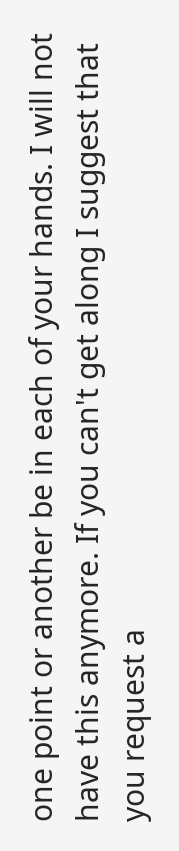one point or another be in each of your hands. I will not have this anymore. If you can't get along I suggest that you request a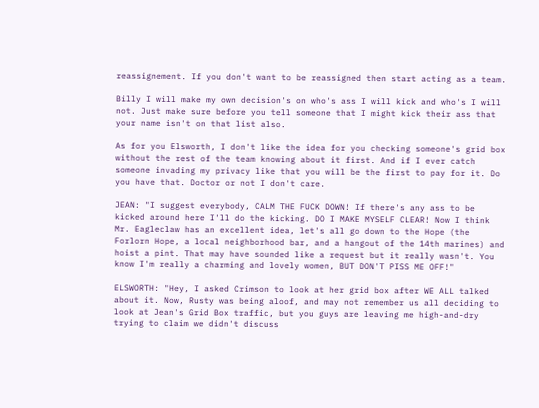reassignement. If you don't want to be reassigned then start acting as a team.

Billy I will make my own decision's on who's ass I will kick and who's I will not. Just make sure before you tell someone that I might kick their ass that your name isn't on that list also.

As for you Elsworth, I don't like the idea for you checking someone's grid box without the rest of the team knowing about it first. And if I ever catch someone invading my privacy like that you will be the first to pay for it. Do you have that. Doctor or not I don't care.

JEAN: "I suggest everybody, CALM THE FUCK DOWN! If there's any ass to be kicked around here I'll do the kicking. DO I MAKE MYSELF CLEAR! Now I think Mr. Eagleclaw has an excellent idea, let's all go down to the Hope (the Forlorn Hope, a local neighborhood bar, and a hangout of the 14th marines) and hoist a pint. That may have sounded like a request but it really wasn't. You know I'm really a charming and lovely women, BUT DON'T PISS ME OFF!"

ELSWORTH: "Hey, I asked Crimson to look at her grid box after WE ALL talked about it. Now, Rusty was being aloof, and may not remember us all deciding to look at Jean's Grid Box traffic, but you guys are leaving me high-and-dry trying to claim we didn't discuss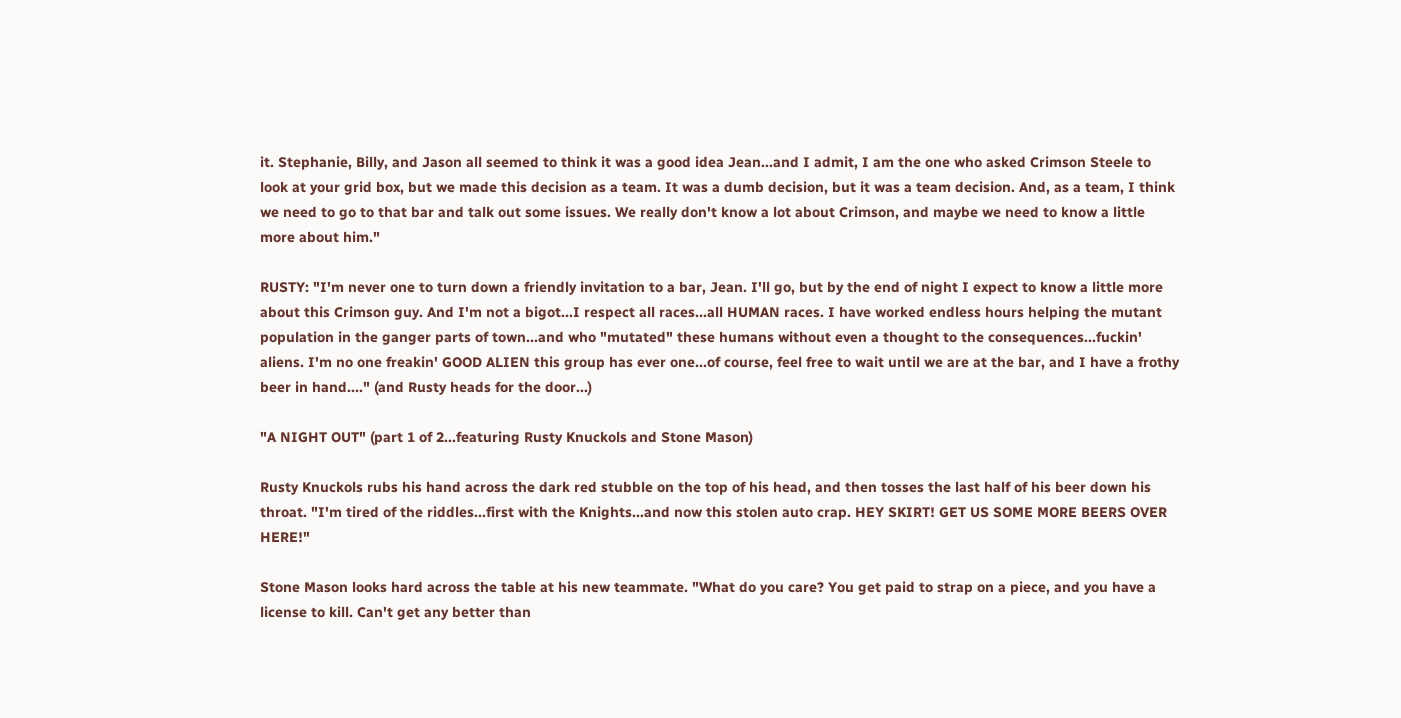it. Stephanie, Billy, and Jason all seemed to think it was a good idea Jean...and I admit, I am the one who asked Crimson Steele to look at your grid box, but we made this decision as a team. It was a dumb decision, but it was a team decision. And, as a team, I think we need to go to that bar and talk out some issues. We really don't know a lot about Crimson, and maybe we need to know a little more about him."

RUSTY: "I'm never one to turn down a friendly invitation to a bar, Jean. I'll go, but by the end of night I expect to know a little more about this Crimson guy. And I'm not a bigot...I respect all races...all HUMAN races. I have worked endless hours helping the mutant population in the ganger parts of town...and who "mutated" these humans without even a thought to the consequences...fuckin' aliens. I'm no one freakin' GOOD ALIEN this group has ever one...of course, feel free to wait until we are at the bar, and I have a frothy beer in hand...." (and Rusty heads for the door...)

"A NIGHT OUT" (part 1 of 2...featuring Rusty Knuckols and Stone Mason)

Rusty Knuckols rubs his hand across the dark red stubble on the top of his head, and then tosses the last half of his beer down his throat. "I'm tired of the riddles...first with the Knights...and now this stolen auto crap. HEY SKIRT! GET US SOME MORE BEERS OVER HERE!"

Stone Mason looks hard across the table at his new teammate. "What do you care? You get paid to strap on a piece, and you have a license to kill. Can't get any better than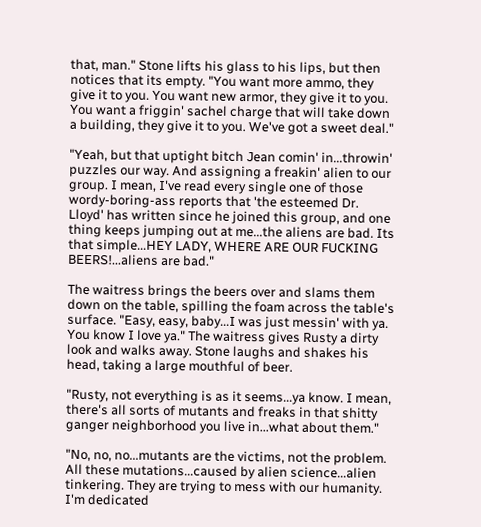that, man." Stone lifts his glass to his lips, but then notices that its empty. "You want more ammo, they give it to you. You want new armor, they give it to you. You want a friggin' sachel charge that will take down a building, they give it to you. We've got a sweet deal."

"Yeah, but that uptight bitch Jean comin' in...throwin' puzzles our way. And assigning a freakin' alien to our group. I mean, I've read every single one of those wordy-boring-ass reports that 'the esteemed Dr. Lloyd' has written since he joined this group, and one thing keeps jumping out at me...the aliens are bad. Its that simple...HEY LADY, WHERE ARE OUR FUCKING BEERS!...aliens are bad."

The waitress brings the beers over and slams them down on the table, spilling the foam across the table's surface. "Easy, easy, baby...I was just messin' with ya. You know I love ya." The waitress gives Rusty a dirty look and walks away. Stone laughs and shakes his head, taking a large mouthful of beer.

"Rusty, not everything is as it seems...ya know. I mean, there's all sorts of mutants and freaks in that shitty ganger neighborhood you live in...what about them."

"No, no, no...mutants are the victims, not the problem. All these mutations...caused by alien science...alien tinkering. They are trying to mess with our humanity. I'm dedicated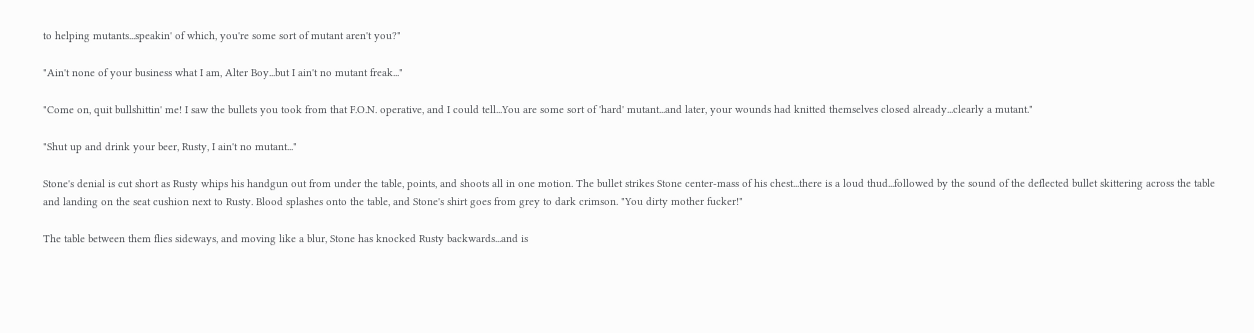to helping mutants...speakin' of which, you're some sort of mutant aren't you?"

"Ain't none of your business what I am, Alter Boy...but I ain't no mutant freak..."

"Come on, quit bullshittin' me! I saw the bullets you took from that F.O.N. operative, and I could tell...You are some sort of 'hard' mutant...and later, your wounds had knitted themselves closed already...clearly a mutant."

"Shut up and drink your beer, Rusty, I ain't no mutant..."

Stone's denial is cut short as Rusty whips his handgun out from under the table, points, and shoots all in one motion. The bullet strikes Stone center-mass of his chest...there is a loud thud...followed by the sound of the deflected bullet skittering across the table and landing on the seat cushion next to Rusty. Blood splashes onto the table, and Stone's shirt goes from grey to dark crimson. "You dirty mother fucker!"

The table between them flies sideways, and moving like a blur, Stone has knocked Rusty backwards...and is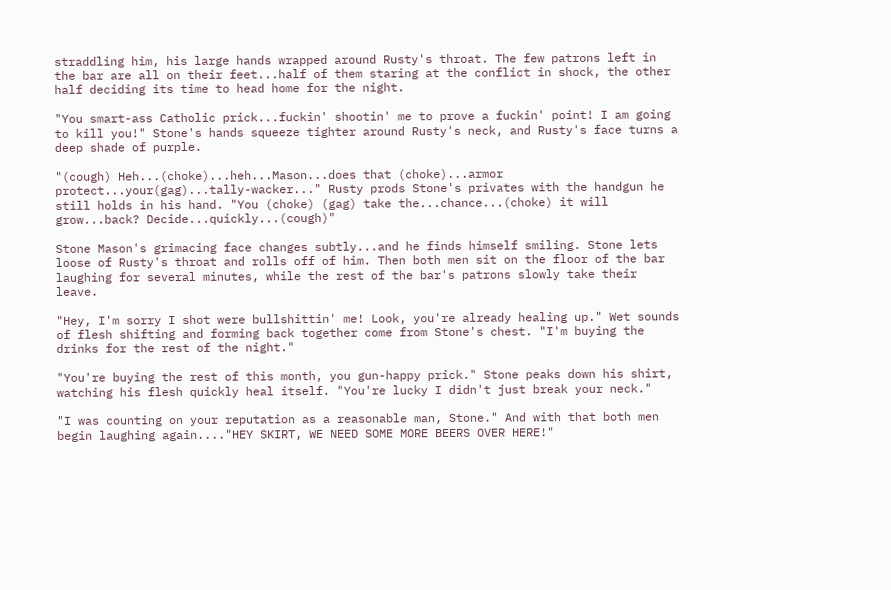straddling him, his large hands wrapped around Rusty's throat. The few patrons left in the bar are all on their feet...half of them staring at the conflict in shock, the other half deciding its time to head home for the night.

"You smart-ass Catholic prick...fuckin' shootin' me to prove a fuckin' point! I am going to kill you!" Stone's hands squeeze tighter around Rusty's neck, and Rusty's face turns a deep shade of purple.

"(cough) Heh...(choke)...heh...Mason...does that (choke)...armor protect...your(gag)...tally-wacker..." Rusty prods Stone's privates with the handgun he still holds in his hand. "You (choke) (gag) take the...chance...(choke) it will grow...back? Decide...quickly...(cough)"

Stone Mason's grimacing face changes subtly...and he finds himself smiling. Stone lets loose of Rusty's throat and rolls off of him. Then both men sit on the floor of the bar laughing for several minutes, while the rest of the bar's patrons slowly take their leave.

"Hey, I'm sorry I shot were bullshittin' me! Look, you're already healing up." Wet sounds of flesh shifting and forming back together come from Stone's chest. "I'm buying the drinks for the rest of the night."

"You're buying the rest of this month, you gun-happy prick." Stone peaks down his shirt, watching his flesh quickly heal itself. "You're lucky I didn't just break your neck."

"I was counting on your reputation as a reasonable man, Stone." And with that both men begin laughing again...."HEY SKIRT, WE NEED SOME MORE BEERS OVER HERE!"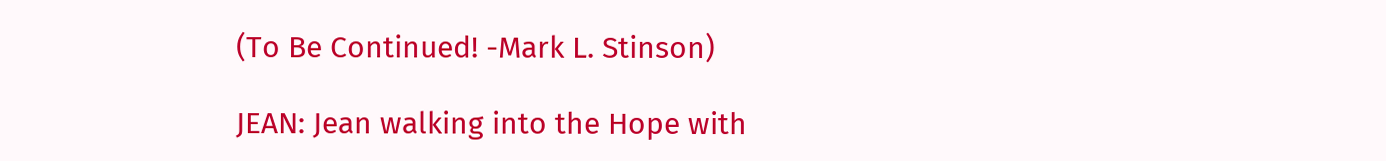(To Be Continued! -Mark L. Stinson)

JEAN: Jean walking into the Hope with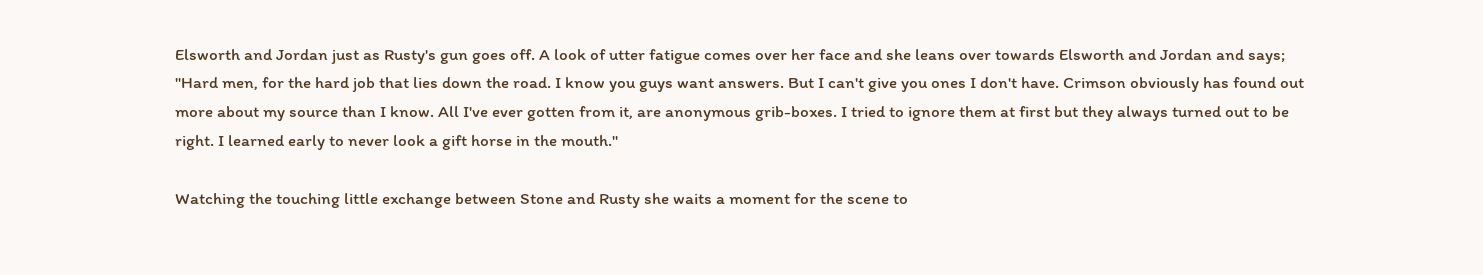Elsworth and Jordan just as Rusty's gun goes off. A look of utter fatigue comes over her face and she leans over towards Elsworth and Jordan and says; "Hard men, for the hard job that lies down the road. I know you guys want answers. But I can't give you ones I don't have. Crimson obviously has found out more about my source than I know. All I've ever gotten from it, are anonymous grib-boxes. I tried to ignore them at first but they always turned out to be right. I learned early to never look a gift horse in the mouth."

Watching the touching little exchange between Stone and Rusty she waits a moment for the scene to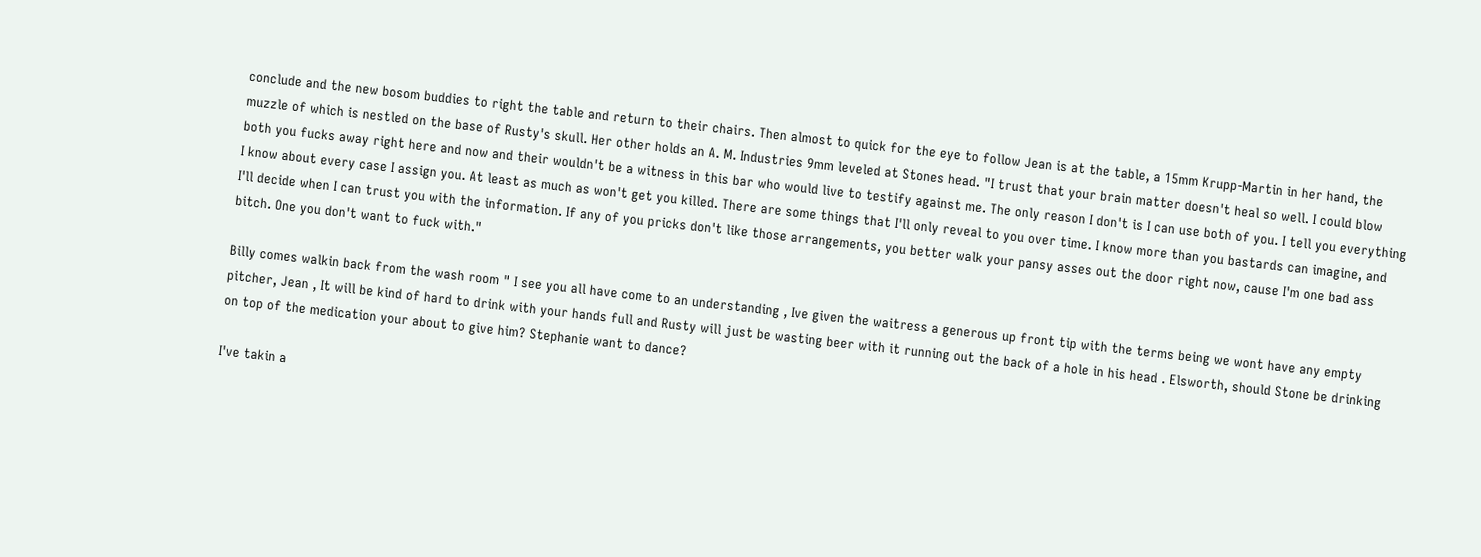conclude and the new bosom buddies to right the table and return to their chairs. Then almost to quick for the eye to follow Jean is at the table, a 15mm Krupp-Martin in her hand, the muzzle of which is nestled on the base of Rusty's skull. Her other holds an A. M. Industries 9mm leveled at Stones head. "I trust that your brain matter doesn't heal so well. I could blow both you fucks away right here and now and their wouldn't be a witness in this bar who would live to testify against me. The only reason I don't is I can use both of you. I tell you everything I know about every case I assign you. At least as much as won't get you killed. There are some things that I'll only reveal to you over time. I know more than you bastards can imagine, and I'll decide when I can trust you with the information. If any of you pricks don't like those arrangements, you better walk your pansy asses out the door right now, cause I'm one bad ass bitch. One you don't want to fuck with."

Billy comes walkin back from the wash room " I see you all have come to an understanding , Ive given the waitress a generous up front tip with the terms being we wont have any empty pitcher, Jean , It will be kind of hard to drink with your hands full and Rusty will just be wasting beer with it running out the back of a hole in his head . Elsworth, should Stone be drinking on top of the medication your about to give him? Stephanie want to dance?

I've takin a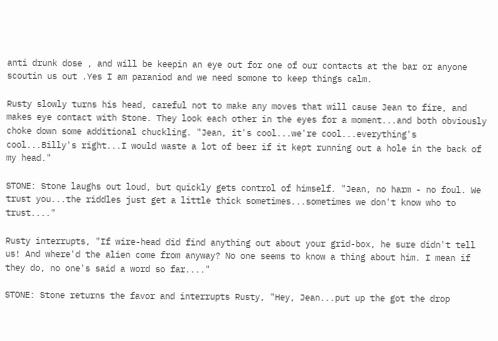anti drunk dose , and will be keepin an eye out for one of our contacts at the bar or anyone scoutin us out .Yes I am paraniod and we need somone to keep things calm.

Rusty slowly turns his head, careful not to make any moves that will cause Jean to fire, and makes eye contact with Stone. They look each other in the eyes for a moment...and both obviously choke down some additional chuckling. "Jean, it's cool...we're cool...everything's cool...Billy's right...I would waste a lot of beer if it kept running out a hole in the back of my head."

STONE: Stone laughs out loud, but quickly gets control of himself. "Jean, no harm - no foul. We trust you...the riddles just get a little thick sometimes...sometimes we don't know who to trust...."

Rusty interrupts, "If wire-head did find anything out about your grid-box, he sure didn't tell us! And where'd the alien come from anyway? No one seems to know a thing about him. I mean if they do, no one's said a word so far...."

STONE: Stone returns the favor and interrupts Rusty, "Hey, Jean...put up the got the drop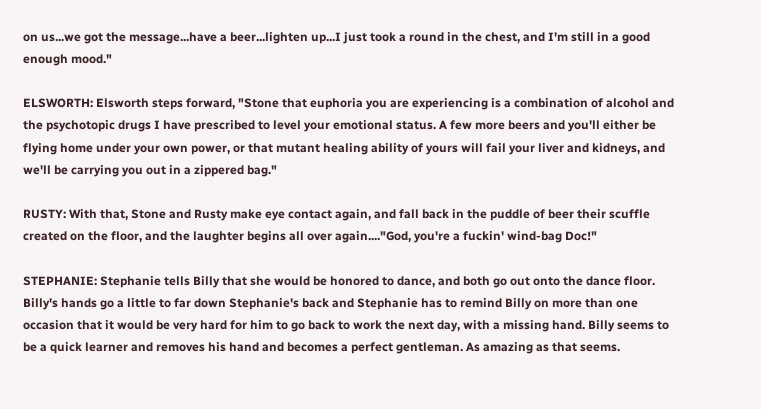on us...we got the message...have a beer...lighten up...I just took a round in the chest, and I'm still in a good enough mood."

ELSWORTH: Elsworth steps forward, "Stone that euphoria you are experiencing is a combination of alcohol and the psychotopic drugs I have prescribed to level your emotional status. A few more beers and you'll either be flying home under your own power, or that mutant healing ability of yours will fail your liver and kidneys, and we'll be carrying you out in a zippered bag."

RUSTY: With that, Stone and Rusty make eye contact again, and fall back in the puddle of beer their scuffle created on the floor, and the laughter begins all over again...."God, you're a fuckin' wind-bag Doc!"

STEPHANIE: Stephanie tells Billy that she would be honored to dance, and both go out onto the dance floor. Billy's hands go a little to far down Stephanie's back and Stephanie has to remind Billy on more than one occasion that it would be very hard for him to go back to work the next day, with a missing hand. Billy seems to be a quick learner and removes his hand and becomes a perfect gentleman. As amazing as that seems.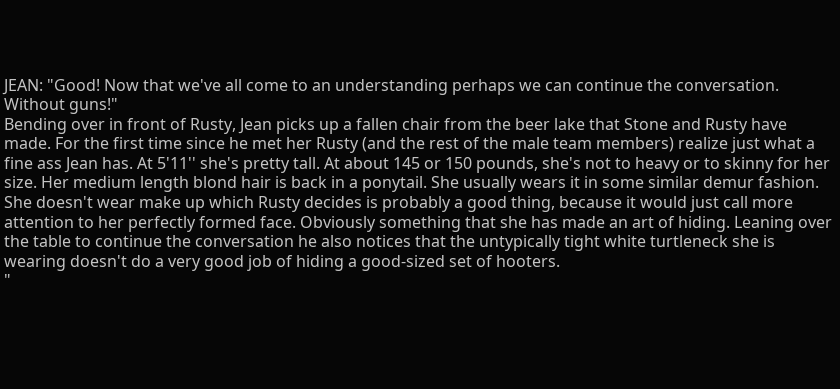JEAN: "Good! Now that we've all come to an understanding perhaps we can continue the conversation. Without guns!"
Bending over in front of Rusty, Jean picks up a fallen chair from the beer lake that Stone and Rusty have made. For the first time since he met her Rusty (and the rest of the male team members) realize just what a fine ass Jean has. At 5'11'' she's pretty tall. At about 145 or 150 pounds, she's not to heavy or to skinny for her size. Her medium length blond hair is back in a ponytail. She usually wears it in some similar demur fashion. She doesn't wear make up which Rusty decides is probably a good thing, because it would just call more attention to her perfectly formed face. Obviously something that she has made an art of hiding. Leaning over the table to continue the conversation he also notices that the untypically tight white turtleneck she is wearing doesn't do a very good job of hiding a good-sized set of hooters.
"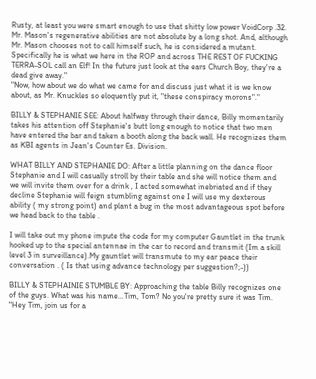Rusty, at least you were smart enough to use that shitty low power VoidCorp .32. Mr. Mason's regenerative abilities are not absolute by a long shot. And, although Mr. Mason chooses not to call himself such, he is considered a mutant. Specifically he is what we here in the ROP and across THE REST OF FUCKING TERRA-SOL call an Elf! In the future just look at the ears Church Boy, they're a dead give away."
"Now, how about we do what we came for and discuss just what it is we know about, as Mr. Knuckles so eloquently put it, "these conspiracy morons"."

BILLY & STEPHANIE SEE: About halfway through their dance, Billy momentarily takes his attention off Stephanie's butt long enough to notice that two men have entered the bar and taken a booth along the back wall. He recognizes them as KBI agents in Jean's Counter Es. Division.

WHAT BILLY AND STEPHANIE DO: After a little planning on the dance floor Stephanie and I will casually stroll by their table and she will notice them and we will invite them over for a drink , I acted somewhat inebriated and if they decline Stephanie will feign stumbling against one I will use my dexterous ability ( my strong point) and plant a bug in the most advantageous spot before we head back to the table .

I will take out my phone impute the code for my computer Gauntlet in the trunk hooked up to the special antennae in the car to record and transmit (Im a skill level 3 in surveillance).My gauntlet will transmute to my ear peace their conversation . ( Is that using advance technology per suggestion?;-))

BILLY & STEPHAINIE STUMBLE BY: Approaching the table Billy recognizes one of the guys. What was his name…Tim, Tom? No you're pretty sure it was Tim. "Hey Tim, join us for a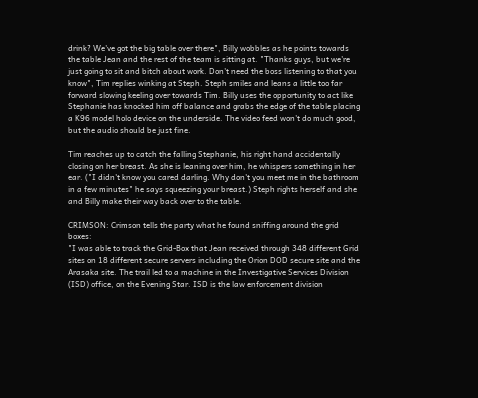drink? We've got the big table over there", Billy wobbles as he points towards the table Jean and the rest of the team is sitting at. "Thanks guys, but we're just going to sit and bitch about work. Don't need the boss listening to that you know", Tim replies winking at Steph. Steph smiles and leans a little too far forward slowing keeling over towards Tim. Billy uses the opportunity to act like Stephanie has knocked him off balance and grabs the edge of the table placing a K96 model holo device on the underside. The video feed won't do much good, but the audio should be just fine.

Tim reaches up to catch the falling Stephanie, his right hand accidentally closing on her breast. As she is leaning over him, he whispers something in her ear. ("I didn't know you cared darling. Why don't you meet me in the bathroom in a few minutes" he says squeezing your breast.) Steph rights herself and she and Billy make their way back over to the table.

CRIMSON: Crimson tells the party what he found sniffing around the grid boxes:
"I was able to track the Grid-Box that Jean received through 348 different Grid sites on 18 different secure servers including the Orion DOD secure site and the Arasaka site. The trail led to a machine in the Investigative Services Division (ISD) office, on the Evening Star. ISD is the law enforcement division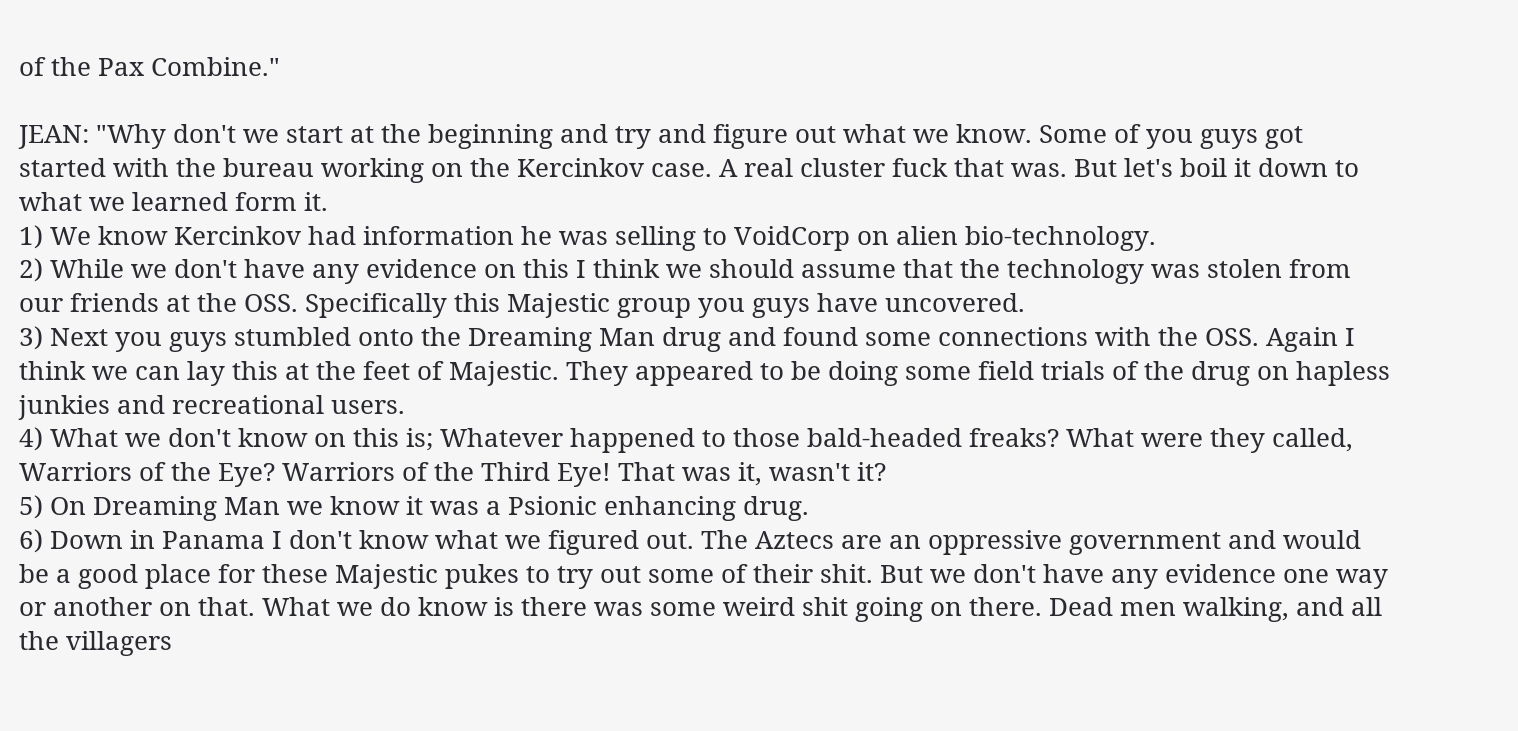of the Pax Combine."

JEAN: "Why don't we start at the beginning and try and figure out what we know. Some of you guys got started with the bureau working on the Kercinkov case. A real cluster fuck that was. But let's boil it down to what we learned form it.
1) We know Kercinkov had information he was selling to VoidCorp on alien bio-technology.
2) While we don't have any evidence on this I think we should assume that the technology was stolen from our friends at the OSS. Specifically this Majestic group you guys have uncovered.
3) Next you guys stumbled onto the Dreaming Man drug and found some connections with the OSS. Again I think we can lay this at the feet of Majestic. They appeared to be doing some field trials of the drug on hapless junkies and recreational users.
4) What we don't know on this is; Whatever happened to those bald-headed freaks? What were they called, Warriors of the Eye? Warriors of the Third Eye! That was it, wasn't it?
5) On Dreaming Man we know it was a Psionic enhancing drug.
6) Down in Panama I don't know what we figured out. The Aztecs are an oppressive government and would be a good place for these Majestic pukes to try out some of their shit. But we don't have any evidence one way or another on that. What we do know is there was some weird shit going on there. Dead men walking, and all the villagers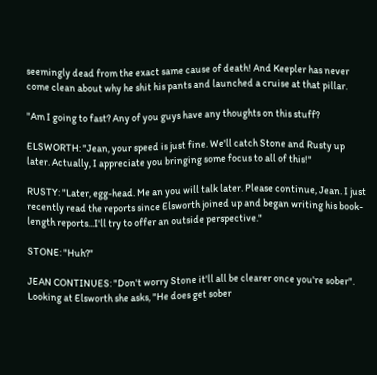seemingly dead from the exact same cause of death! And Keepler has never come clean about why he shit his pants and launched a cruise at that pillar.

"Am I going to fast? Any of you guys have any thoughts on this stuff?

ELSWORTH: "Jean, your speed is just fine. We'll catch Stone and Rusty up later. Actually, I appreciate you bringing some focus to all of this!"

RUSTY: "Later, egg-head. Me an you will talk later. Please continue, Jean. I just recently read the reports since Elsworth joined up and began writing his book-length reports...I'll try to offer an outside perspective."

STONE: "Huh?"

JEAN CONTINUES: "Don't worry Stone it'll all be clearer once you're sober". Looking at Elsworth she asks, "He does get sober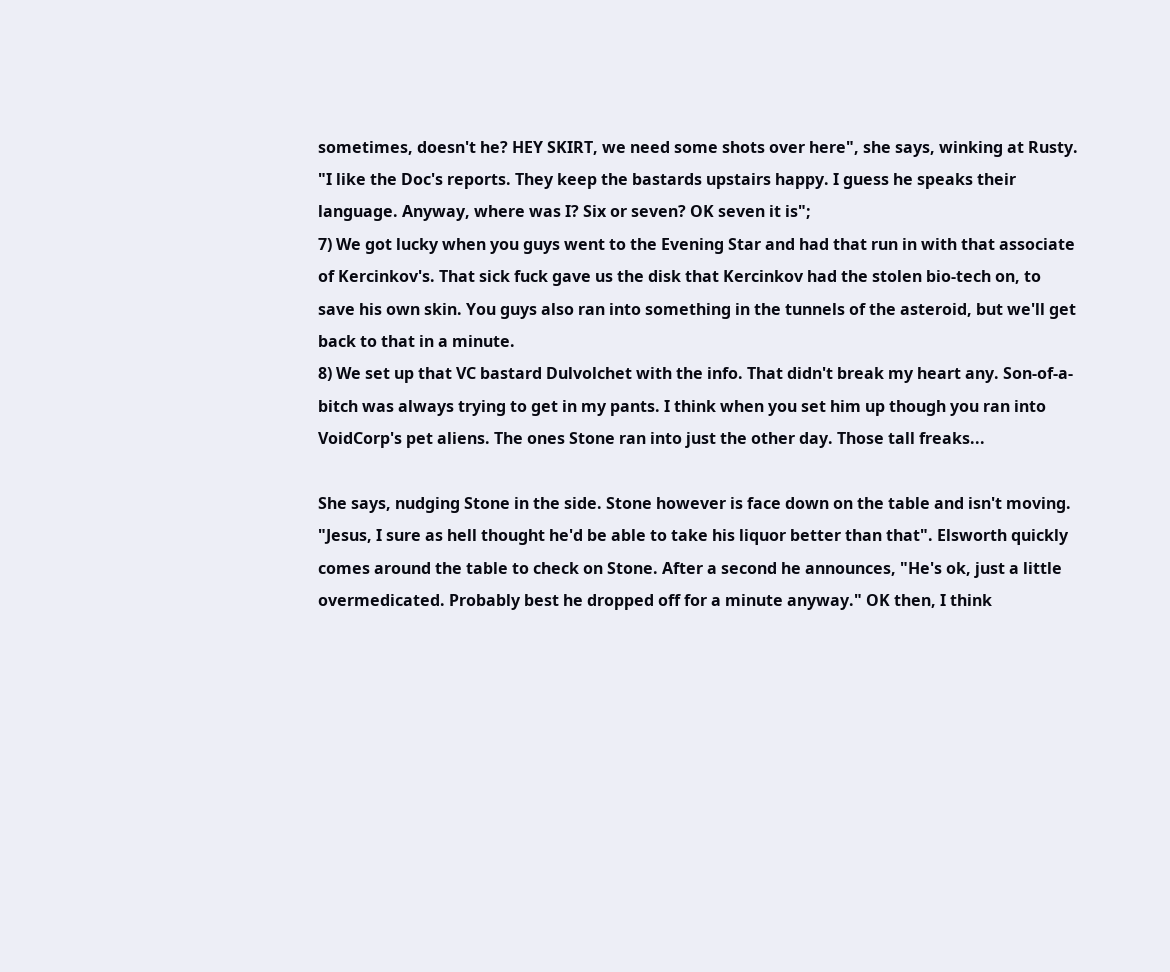sometimes, doesn't he? HEY SKIRT, we need some shots over here", she says, winking at Rusty. "I like the Doc's reports. They keep the bastards upstairs happy. I guess he speaks their language. Anyway, where was I? Six or seven? OK seven it is";
7) We got lucky when you guys went to the Evening Star and had that run in with that associate of Kercinkov's. That sick fuck gave us the disk that Kercinkov had the stolen bio-tech on, to save his own skin. You guys also ran into something in the tunnels of the asteroid, but we'll get back to that in a minute.
8) We set up that VC bastard Dulvolchet with the info. That didn't break my heart any. Son-of-a-bitch was always trying to get in my pants. I think when you set him up though you ran into VoidCorp's pet aliens. The ones Stone ran into just the other day. Those tall freaks...

She says, nudging Stone in the side. Stone however is face down on the table and isn't moving. "Jesus, I sure as hell thought he'd be able to take his liquor better than that". Elsworth quickly comes around the table to check on Stone. After a second he announces, "He's ok, just a little overmedicated. Probably best he dropped off for a minute anyway." OK then, I think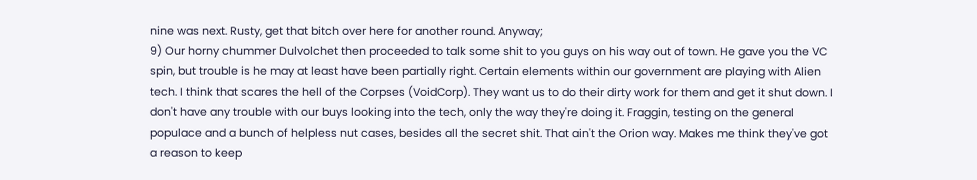nine was next. Rusty, get that bitch over here for another round. Anyway;
9) Our horny chummer Dulvolchet then proceeded to talk some shit to you guys on his way out of town. He gave you the VC spin, but trouble is he may at least have been partially right. Certain elements within our government are playing with Alien tech. I think that scares the hell of the Corpses (VoidCorp). They want us to do their dirty work for them and get it shut down. I don't have any trouble with our buys looking into the tech, only the way they're doing it. Fraggin, testing on the general populace and a bunch of helpless nut cases, besides all the secret shit. That ain't the Orion way. Makes me think they've got a reason to keep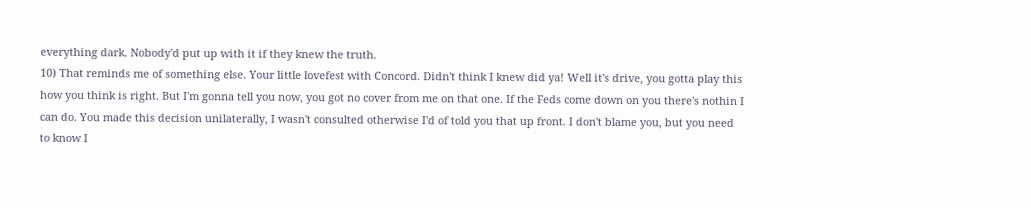everything dark. Nobody'd put up with it if they knew the truth.
10) That reminds me of something else. Your little lovefest with Concord. Didn't think I knew did ya! Well it's drive, you gotta play this how you think is right. But I'm gonna tell you now, you got no cover from me on that one. If the Feds come down on you there's nothin I can do. You made this decision unilaterally, I wasn't consulted otherwise I'd of told you that up front. I don't blame you, but you need to know I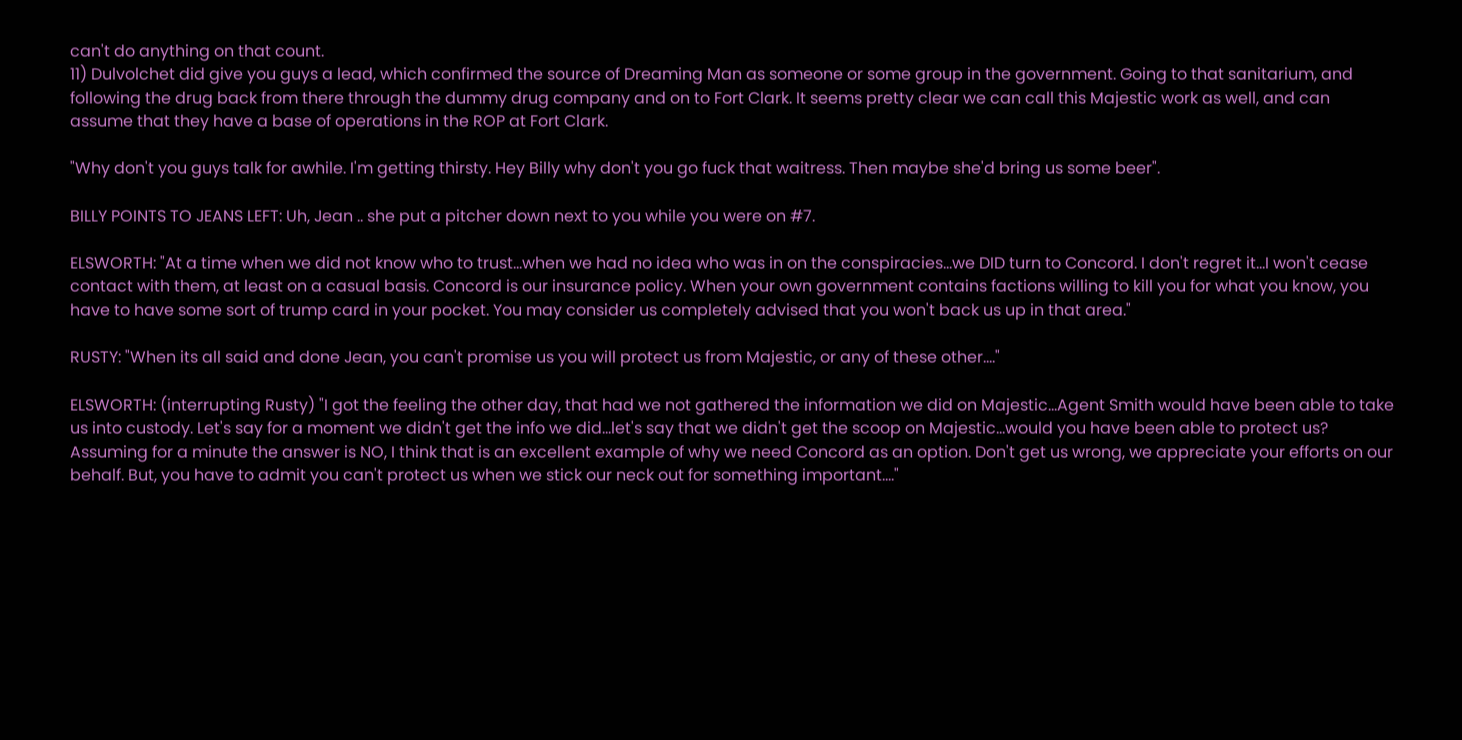can't do anything on that count.
11) Dulvolchet did give you guys a lead, which confirmed the source of Dreaming Man as someone or some group in the government. Going to that sanitarium, and following the drug back from there through the dummy drug company and on to Fort Clark. It seems pretty clear we can call this Majestic work as well, and can assume that they have a base of operations in the ROP at Fort Clark.

"Why don't you guys talk for awhile. I'm getting thirsty. Hey Billy why don't you go fuck that waitress. Then maybe she'd bring us some beer".

BILLY POINTS TO JEANS LEFT: Uh, Jean .. she put a pitcher down next to you while you were on #7.

ELSWORTH: "At a time when we did not know who to trust...when we had no idea who was in on the conspiracies...we DID turn to Concord. I don't regret it...I won't cease contact with them, at least on a casual basis. Concord is our insurance policy. When your own government contains factions willing to kill you for what you know, you have to have some sort of trump card in your pocket. You may consider us completely advised that you won't back us up in that area."

RUSTY: "When its all said and done Jean, you can't promise us you will protect us from Majestic, or any of these other...."

ELSWORTH: (interrupting Rusty) "I got the feeling the other day, that had we not gathered the information we did on Majestic...Agent Smith would have been able to take us into custody. Let's say for a moment we didn't get the info we did...let's say that we didn't get the scoop on Majestic...would you have been able to protect us? Assuming for a minute the answer is NO, I think that is an excellent example of why we need Concord as an option. Don't get us wrong, we appreciate your efforts on our behalf. But, you have to admit you can't protect us when we stick our neck out for something important...."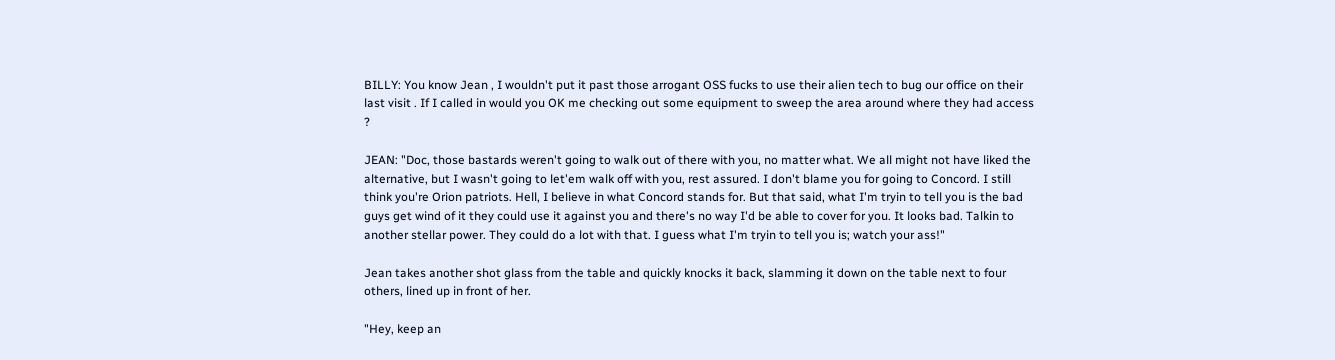BILLY: You know Jean , I wouldn't put it past those arrogant OSS fucks to use their alien tech to bug our office on their last visit . If I called in would you OK me checking out some equipment to sweep the area around where they had access ?

JEAN: "Doc, those bastards weren't going to walk out of there with you, no matter what. We all might not have liked the alternative, but I wasn't going to let'em walk off with you, rest assured. I don't blame you for going to Concord. I still think you're Orion patriots. Hell, I believe in what Concord stands for. But that said, what I'm tryin to tell you is the bad guys get wind of it they could use it against you and there's no way I'd be able to cover for you. It looks bad. Talkin to another stellar power. They could do a lot with that. I guess what I'm tryin to tell you is; watch your ass!"

Jean takes another shot glass from the table and quickly knocks it back, slamming it down on the table next to four others, lined up in front of her.

"Hey, keep an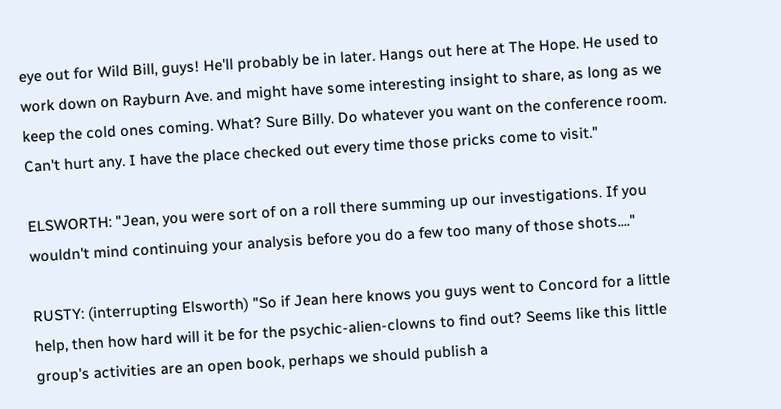eye out for Wild Bill, guys! He'll probably be in later. Hangs out here at The Hope. He used to work down on Rayburn Ave. and might have some interesting insight to share, as long as we keep the cold ones coming. What? Sure Billy. Do whatever you want on the conference room. Can't hurt any. I have the place checked out every time those pricks come to visit."

ELSWORTH: "Jean, you were sort of on a roll there summing up our investigations. If you wouldn't mind continuing your analysis before you do a few too many of those shots...."

RUSTY: (interrupting Elsworth) "So if Jean here knows you guys went to Concord for a little help, then how hard will it be for the psychic-alien-clowns to find out? Seems like this little group's activities are an open book, perhaps we should publish a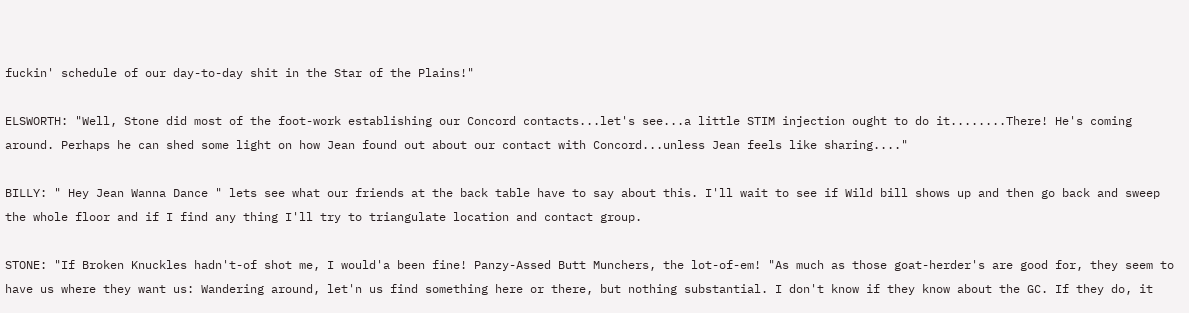fuckin' schedule of our day-to-day shit in the Star of the Plains!"

ELSWORTH: "Well, Stone did most of the foot-work establishing our Concord contacts...let's see...a little STIM injection ought to do it........There! He's coming around. Perhaps he can shed some light on how Jean found out about our contact with Concord...unless Jean feels like sharing...."

BILLY: " Hey Jean Wanna Dance " lets see what our friends at the back table have to say about this. I'll wait to see if Wild bill shows up and then go back and sweep the whole floor and if I find any thing I'll try to triangulate location and contact group.

STONE: "If Broken Knuckles hadn't-of shot me, I would'a been fine! Panzy-Assed Butt Munchers, the lot-of-em! "As much as those goat-herder's are good for, they seem to have us where they want us: Wandering around, let'n us find something here or there, but nothing substantial. I don't know if they know about the GC. If they do, it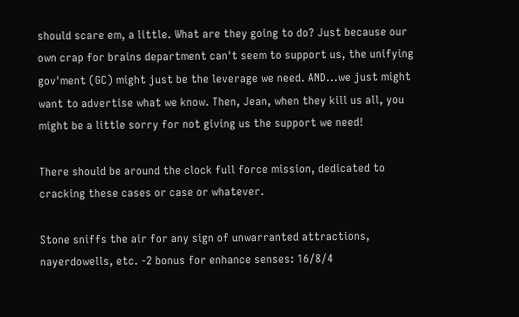should scare em, a little. What are they going to do? Just because our own crap for brains department can't seem to support us, the unifying gov'ment (GC) might just be the leverage we need. AND...we just might want to advertise what we know. Then, Jean, when they kill us all, you might be a little sorry for not giving us the support we need!

There should be around the clock full force mission, dedicated to cracking these cases or case or whatever.

Stone sniffs the air for any sign of unwarranted attractions, nayerdowells, etc. -2 bonus for enhance senses: 16/8/4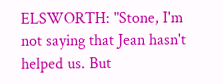ELSWORTH: "Stone, I'm not saying that Jean hasn't helped us. But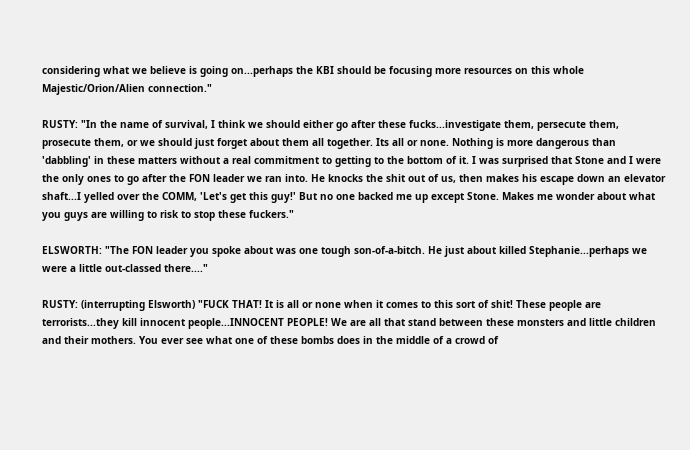considering what we believe is going on...perhaps the KBI should be focusing more resources on this whole Majestic/Orion/Alien connection."

RUSTY: "In the name of survival, I think we should either go after these fucks...investigate them, persecute them, prosecute them, or we should just forget about them all together. Its all or none. Nothing is more dangerous than 'dabbling' in these matters without a real commitment to getting to the bottom of it. I was surprised that Stone and I were the only ones to go after the FON leader we ran into. He knocks the shit out of us, then makes his escape down an elevator shaft...I yelled over the COMM, 'Let's get this guy!' But no one backed me up except Stone. Makes me wonder about what you guys are willing to risk to stop these fuckers."

ELSWORTH: "The FON leader you spoke about was one tough son-of-a-bitch. He just about killed Stephanie...perhaps we were a little out-classed there...."

RUSTY: (interrupting Elsworth) "FUCK THAT! It is all or none when it comes to this sort of shit! These people are terrorists...they kill innocent people...INNOCENT PEOPLE! We are all that stand between these monsters and little children and their mothers. You ever see what one of these bombs does in the middle of a crowd of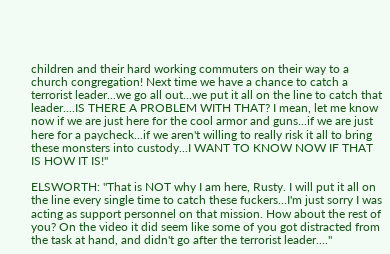children and their hard working commuters on their way to a church congregation! Next time we have a chance to catch a terrorist leader...we go all out...we put it all on the line to catch that leader....IS THERE A PROBLEM WITH THAT? I mean, let me know now if we are just here for the cool armor and guns...if we are just here for a paycheck...if we aren't willing to really risk it all to bring these monsters into custody...I WANT TO KNOW NOW IF THAT IS HOW IT IS!"

ELSWORTH: "That is NOT why I am here, Rusty. I will put it all on the line every single time to catch these fuckers...I'm just sorry I was acting as support personnel on that mission. How about the rest of you? On the video it did seem like some of you got distracted from the task at hand, and didn't go after the terrorist leader...."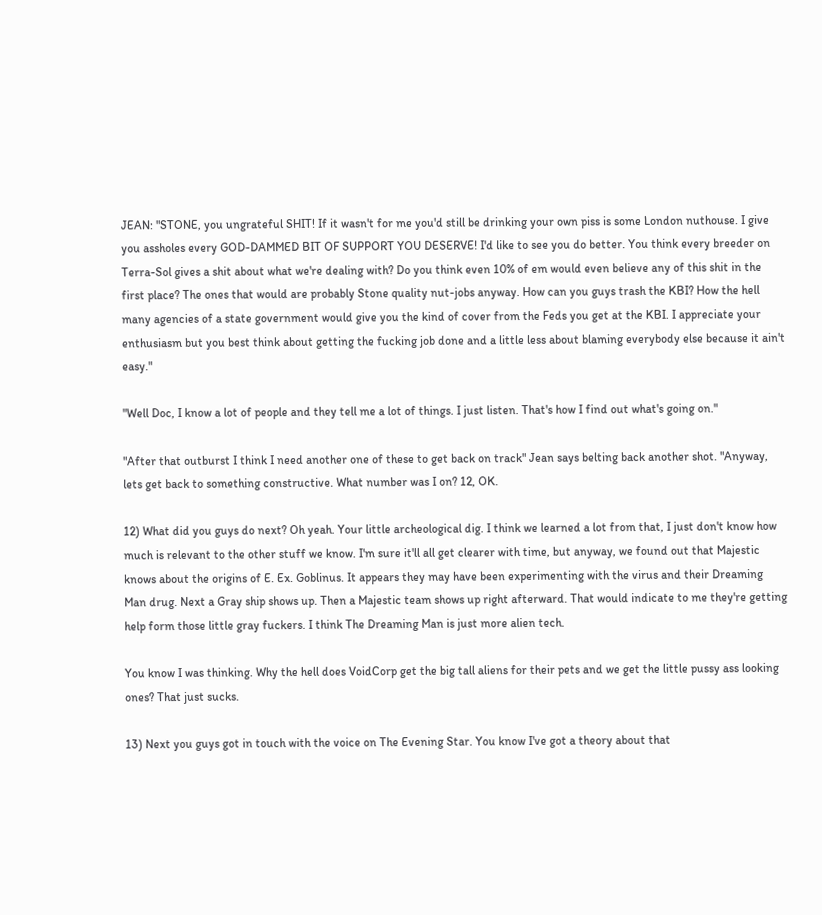JEAN: "STONE, you ungrateful SHIT! If it wasn't for me you'd still be drinking your own piss is some London nuthouse. I give you assholes every GOD-DAMMED BIT OF SUPPORT YOU DESERVE! I'd like to see you do better. You think every breeder on Terra-Sol gives a shit about what we're dealing with? Do you think even 10% of em would even believe any of this shit in the first place? The ones that would are probably Stone quality nut-jobs anyway. How can you guys trash the KBI? How the hell many agencies of a state government would give you the kind of cover from the Feds you get at the KBI. I appreciate your enthusiasm but you best think about getting the fucking job done and a little less about blaming everybody else because it ain't easy."

"Well Doc, I know a lot of people and they tell me a lot of things. I just listen. That's how I find out what's going on."

"After that outburst I think I need another one of these to get back on track" Jean says belting back another shot. "Anyway, lets get back to something constructive. What number was I on? 12, OK.

12) What did you guys do next? Oh yeah. Your little archeological dig. I think we learned a lot from that, I just don't know how much is relevant to the other stuff we know. I'm sure it'll all get clearer with time, but anyway, we found out that Majestic knows about the origins of E. Ex. Goblinus. It appears they may have been experimenting with the virus and their Dreaming Man drug. Next a Gray ship shows up. Then a Majestic team shows up right afterward. That would indicate to me they're getting help form those little gray fuckers. I think The Dreaming Man is just more alien tech.

You know I was thinking. Why the hell does VoidCorp get the big tall aliens for their pets and we get the little pussy ass looking ones? That just sucks.

13) Next you guys got in touch with the voice on The Evening Star. You know I've got a theory about that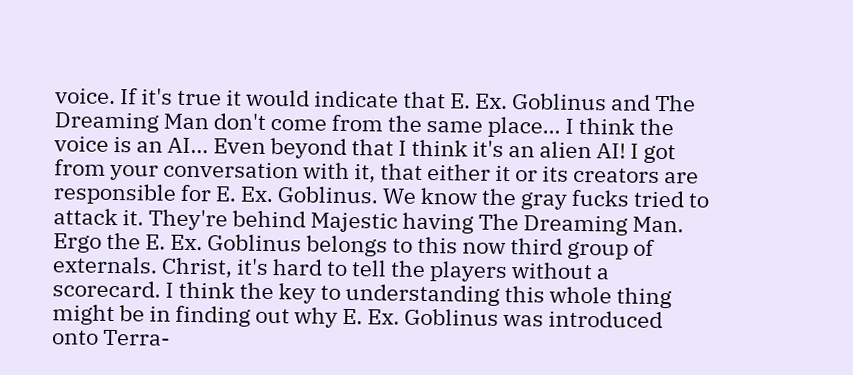voice. If it's true it would indicate that E. Ex. Goblinus and The Dreaming Man don't come from the same place… I think the voice is an AI… Even beyond that I think it's an alien AI! I got from your conversation with it, that either it or its creators are responsible for E. Ex. Goblinus. We know the gray fucks tried to attack it. They're behind Majestic having The Dreaming Man. Ergo the E. Ex. Goblinus belongs to this now third group of externals. Christ, it's hard to tell the players without a scorecard. I think the key to understanding this whole thing might be in finding out why E. Ex. Goblinus was introduced onto Terra-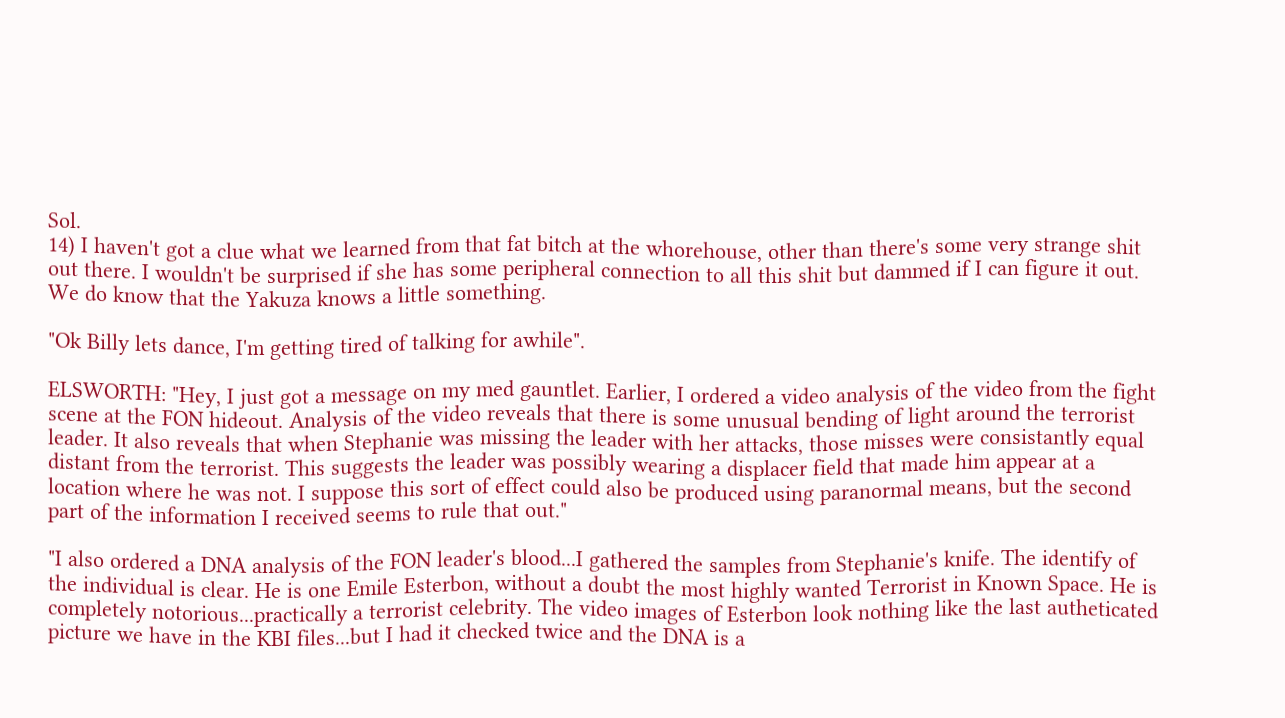Sol.
14) I haven't got a clue what we learned from that fat bitch at the whorehouse, other than there's some very strange shit out there. I wouldn't be surprised if she has some peripheral connection to all this shit but dammed if I can figure it out. We do know that the Yakuza knows a little something.

"Ok Billy lets dance, I'm getting tired of talking for awhile".

ELSWORTH: "Hey, I just got a message on my med gauntlet. Earlier, I ordered a video analysis of the video from the fight scene at the FON hideout. Analysis of the video reveals that there is some unusual bending of light around the terrorist leader. It also reveals that when Stephanie was missing the leader with her attacks, those misses were consistantly equal distant from the terrorist. This suggests the leader was possibly wearing a displacer field that made him appear at a location where he was not. I suppose this sort of effect could also be produced using paranormal means, but the second part of the information I received seems to rule that out."

"I also ordered a DNA analysis of the FON leader's blood...I gathered the samples from Stephanie's knife. The identify of the individual is clear. He is one Emile Esterbon, without a doubt the most highly wanted Terrorist in Known Space. He is completely notorious...practically a terrorist celebrity. The video images of Esterbon look nothing like the last autheticated picture we have in the KBI files...but I had it checked twice and the DNA is a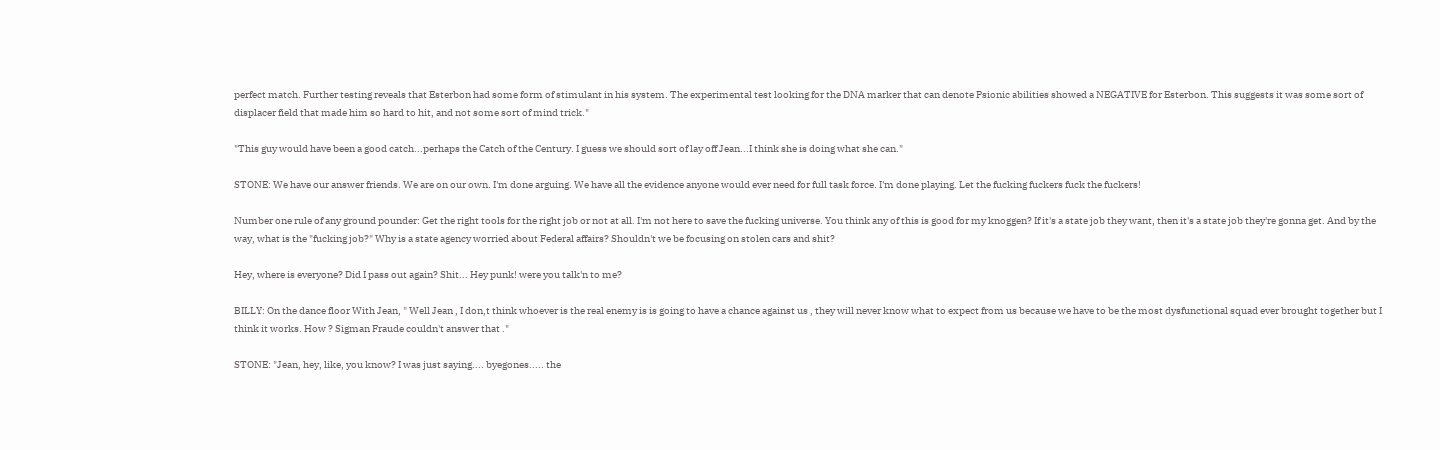perfect match. Further testing reveals that Esterbon had some form of stimulant in his system. The experimental test looking for the DNA marker that can denote Psionic abilities showed a NEGATIVE for Esterbon. This suggests it was some sort of displacer field that made him so hard to hit, and not some sort of mind trick."

"This guy would have been a good catch...perhaps the Catch of the Century. I guess we should sort of lay off Jean...I think she is doing what she can."

STONE: We have our answer friends. We are on our own. I'm done arguing. We have all the evidence anyone would ever need for full task force. I'm done playing. Let the fucking fuckers fuck the fuckers!

Number one rule of any ground pounder: Get the right tools for the right job or not at all. I'm not here to save the fucking universe. You think any of this is good for my knoggen? If it's a state job they want, then it's a state job they're gonna get. And by the way, what is the "fucking job?" Why is a state agency worried about Federal affairs? Shouldn't we be focusing on stolen cars and shit?

Hey, where is everyone? Did I pass out again? Shit... Hey punk! were you talk'n to me?

BILLY: On the dance floor With Jean, " Well Jean , I don,t think whoever is the real enemy is is going to have a chance against us , they will never know what to expect from us because we have to be the most dysfunctional squad ever brought together but I think it works. How ? Sigman Fraude couldn't answer that ."

STONE: "Jean, hey, like, you know? I was just saying.... byegones..... the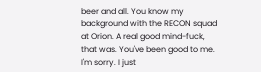beer and all. You know my background with the RECON squad at Orion. A real good mind-fuck, that was. You've been good to me. I'm sorry. I just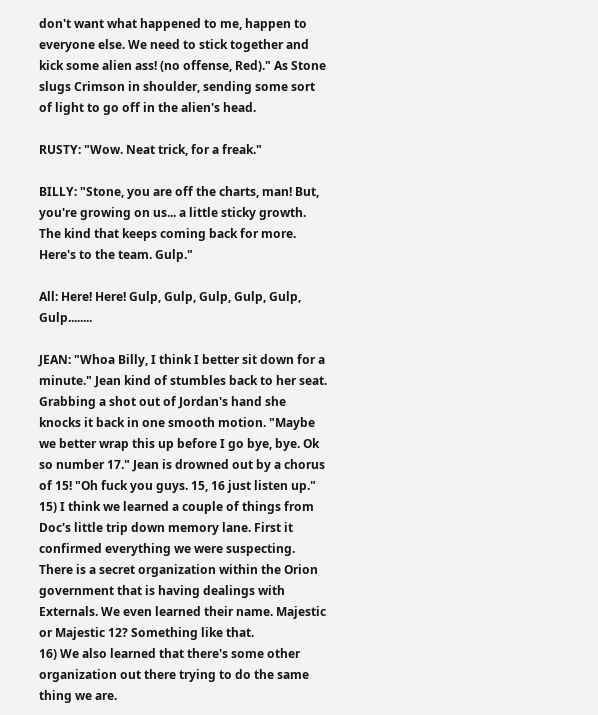don't want what happened to me, happen to everyone else. We need to stick together and kick some alien ass! (no offense, Red)." As Stone slugs Crimson in shoulder, sending some sort of light to go off in the alien's head.

RUSTY: "Wow. Neat trick, for a freak."

BILLY: "Stone, you are off the charts, man! But, you're growing on us... a little sticky growth. The kind that keeps coming back for more. Here's to the team. Gulp."

All: Here! Here! Gulp, Gulp, Gulp, Gulp, Gulp, Gulp........

JEAN: "Whoa Billy, I think I better sit down for a minute." Jean kind of stumbles back to her seat. Grabbing a shot out of Jordan's hand she knocks it back in one smooth motion. "Maybe we better wrap this up before I go bye, bye. Ok so number 17." Jean is drowned out by a chorus of 15! "Oh fuck you guys. 15, 16 just listen up."
15) I think we learned a couple of things from Doc's little trip down memory lane. First it confirmed everything we were suspecting. There is a secret organization within the Orion government that is having dealings with Externals. We even learned their name. Majestic or Majestic 12? Something like that.
16) We also learned that there's some other organization out there trying to do the same thing we are.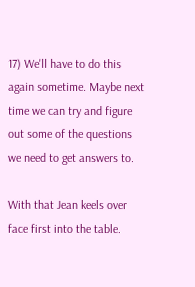17) We'll have to do this again sometime. Maybe next time we can try and figure out some of the questions we need to get answers to.

With that Jean keels over face first into the table.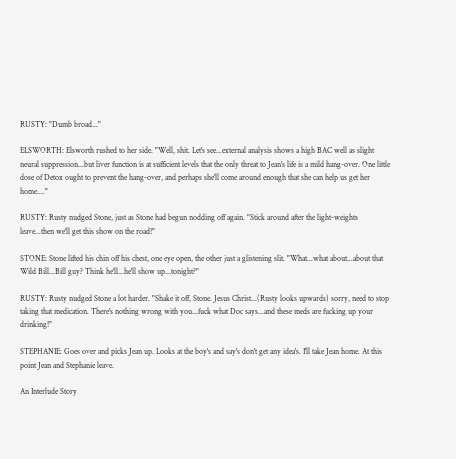RUSTY: "Dumb broad..."

ELSWORTH: Elsworth rushed to her side. "Well, shit. Let's see...external analysis shows a high BAC well as slight neural suppression...but liver function is at sufficient levels that the only threat to Jean's life is a mild hang-over. One little dose of Detox ought to prevent the hang-over, and perhaps she'll come around enough that she can help us get her home...."

RUSTY: Rusty nudged Stone, just as Stone had begun nodding off again. "Stick around after the light-weights leave...then we'll get this show on the road!"

STONE: Stone lifted his chin off his chest, one eye open, the other just a glistening slit. "What...what about...about that Wild Bill...Bill guy? Think he'll...he'll show up...tonight?"

RUSTY: Rusty nudged Stone a lot harder. "Shake it off, Stone. Jesus Christ...(Rusty looks upwards) sorry, need to stop taking that medication. There's nothing wrong with you...fuck what Doc says...and these meds are fucking up your drinking!"

STEPHANIE: Goes over and picks Jean up. Looks at the boy's and say's don't get any idea's. I'll take Jean home. At this point Jean and Stephanie leave.

An Interlude Story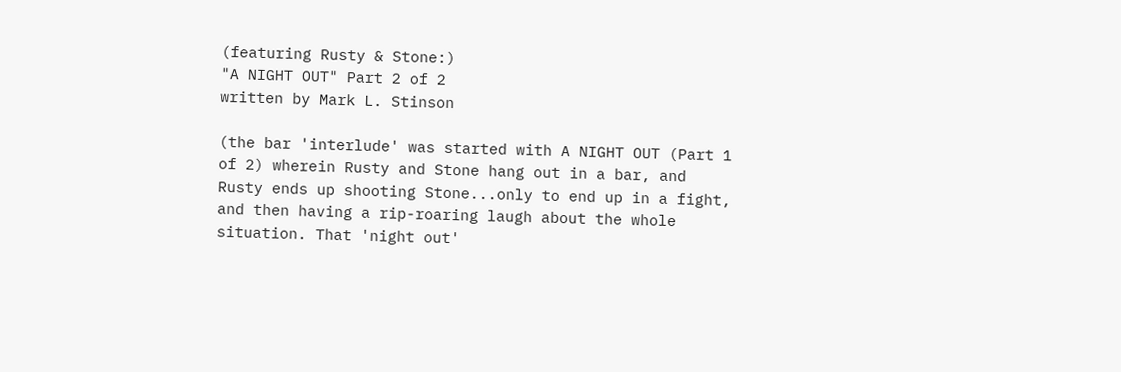(featuring Rusty & Stone:)
"A NIGHT OUT" Part 2 of 2
written by Mark L. Stinson

(the bar 'interlude' was started with A NIGHT OUT (Part 1 of 2) wherein Rusty and Stone hang out in a bar, and Rusty ends up shooting Stone...only to end up in a fight, and then having a rip-roaring laugh about the whole situation. That 'night out'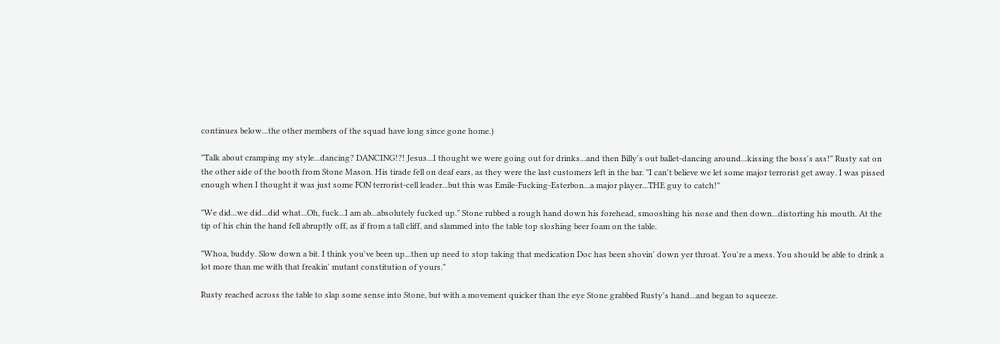continues below...the other members of the squad have long since gone home.)

"Talk about cramping my style...dancing? DANCING!?! Jesus...I thought we were going out for drinks...and then Billy's out ballet-dancing around...kissing the boss's ass!" Rusty sat on the other side of the booth from Stone Mason. His tirade fell on deaf ears, as they were the last customers left in the bar. "I can't believe we let some major terrorist get away. I was pissed enough when I thought it was just some FON terrorist-cell leader...but this was Emile-Fucking-Esterbon...a major player...THE guy to catch!"

"We did...we did...did what...Oh, fuck...I am ab...absolutely fucked up." Stone rubbed a rough hand down his forehead, smooshing his nose and then down...distorting his mouth. At the tip of his chin the hand fell abruptly off, as if from a tall cliff, and slammed into the table top sloshing beer foam on the table.

"Whoa, buddy. Slow down a bit. I think you've been up...then up need to stop taking that medication Doc has been shovin' down yer throat. You're a mess. You should be able to drink a lot more than me with that freakin' mutant constitution of yours."

Rusty reached across the table to slap some sense into Stone, but with a movement quicker than the eye Stone grabbed Rusty's hand...and began to squeeze.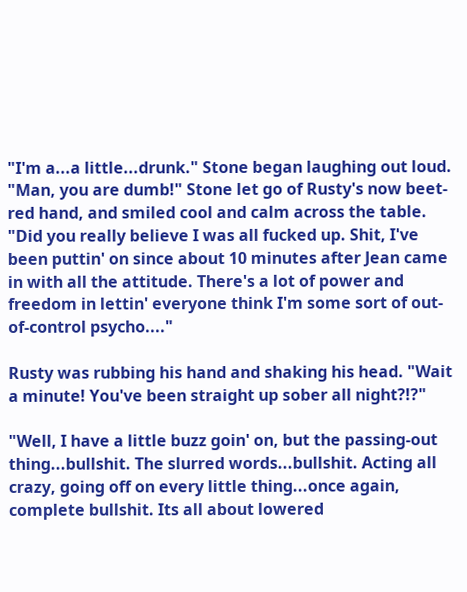"I'm a...a little...drunk." Stone began laughing out loud. "Man, you are dumb!" Stone let go of Rusty's now beet-red hand, and smiled cool and calm across the table. "Did you really believe I was all fucked up. Shit, I've been puttin' on since about 10 minutes after Jean came in with all the attitude. There's a lot of power and freedom in lettin' everyone think I'm some sort of out-of-control psycho...."

Rusty was rubbing his hand and shaking his head. "Wait a minute! You've been straight up sober all night?!?"

"Well, I have a little buzz goin' on, but the passing-out thing...bullshit. The slurred words...bullshit. Acting all crazy, going off on every little thing...once again, complete bullshit. Its all about lowered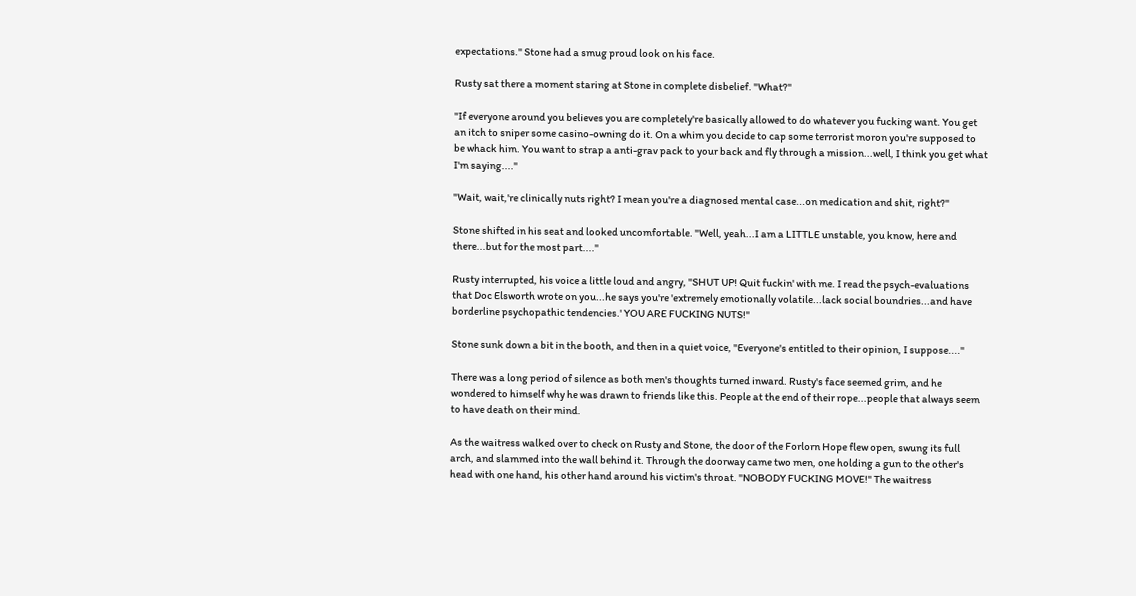expectations." Stone had a smug proud look on his face.

Rusty sat there a moment staring at Stone in complete disbelief. "What?"

"If everyone around you believes you are completely're basically allowed to do whatever you fucking want. You get an itch to sniper some casino-owning do it. On a whim you decide to cap some terrorist moron you're supposed to be whack him. You want to strap a anti-grav pack to your back and fly through a mission...well, I think you get what I'm saying...."

"Wait, wait,'re clinically nuts right? I mean you're a diagnosed mental case...on medication and shit, right?"

Stone shifted in his seat and looked uncomfortable. "Well, yeah...I am a LITTLE unstable, you know, here and there...but for the most part...."

Rusty interrupted, his voice a little loud and angry, "SHUT UP! Quit fuckin' with me. I read the psych-evaluations that Doc Elsworth wrote on you...he says you're 'extremely emotionally volatile...lack social boundries...and have borderline psychopathic tendencies.' YOU ARE FUCKING NUTS!"

Stone sunk down a bit in the booth, and then in a quiet voice, "Everyone's entitled to their opinion, I suppose...."

There was a long period of silence as both men's thoughts turned inward. Rusty's face seemed grim, and he wondered to himself why he was drawn to friends like this. People at the end of their rope...people that always seem to have death on their mind.

As the waitress walked over to check on Rusty and Stone, the door of the Forlorn Hope flew open, swung its full arch, and slammed into the wall behind it. Through the doorway came two men, one holding a gun to the other's head with one hand, his other hand around his victim's throat. "NOBODY FUCKING MOVE!" The waitress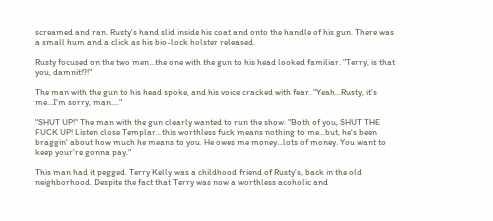screamed and ran. Rusty's hand slid inside his coat and onto the handle of his gun. There was a small hum and a click as his bio-lock holster released.

Rusty focused on the two men...the one with the gun to his head looked familiar. "Terry, is that you, damnit!?!"

The man with the gun to his head spoke, and his voice cracked with fear. "Yeah...Rusty, it's me...I'm sorry, man...."

"SHUT UP!" The man with the gun clearly wanted to run the show. "Both of you, SHUT THE FUCK UP! Listen close Templar...this worthless fuck means nothing to me...but, he's been braggin' about how much he means to you. He owes me money...lots of money. You want to keep your're gonna pay."

This man had it pegged. Terry Kelly was a childhood friend of Rusty's, back in the old neighborhood. Despite the fact that Terry was now a worthless acoholic and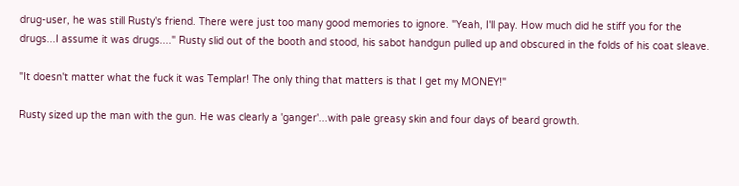drug-user, he was still Rusty's friend. There were just too many good memories to ignore. "Yeah, I'll pay. How much did he stiff you for the drugs...I assume it was drugs...." Rusty slid out of the booth and stood, his sabot handgun pulled up and obscured in the folds of his coat sleave.

"It doesn't matter what the fuck it was Templar! The only thing that matters is that I get my MONEY!"

Rusty sized up the man with the gun. He was clearly a 'ganger'...with pale greasy skin and four days of beard growth.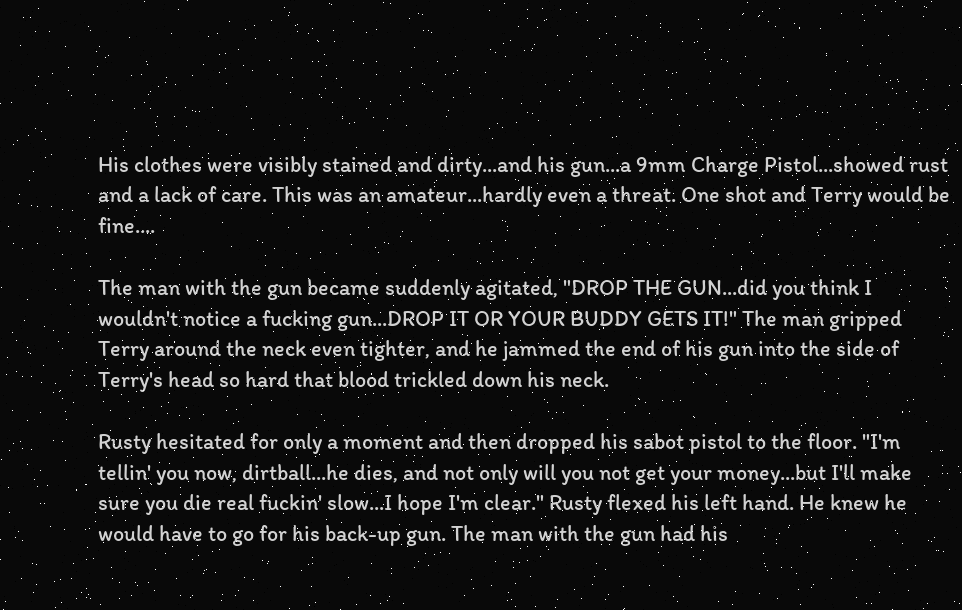His clothes were visibly stained and dirty...and his gun...a 9mm Charge Pistol...showed rust and a lack of care. This was an amateur...hardly even a threat. One shot and Terry would be fine....

The man with the gun became suddenly agitated, "DROP THE GUN...did you think I wouldn't notice a fucking gun...DROP IT OR YOUR BUDDY GETS IT!" The man gripped Terry around the neck even tighter, and he jammed the end of his gun into the side of Terry's head so hard that blood trickled down his neck.

Rusty hesitated for only a moment and then dropped his sabot pistol to the floor. "I'm tellin' you now, dirtball...he dies, and not only will you not get your money...but I'll make sure you die real fuckin' slow...I hope I'm clear." Rusty flexed his left hand. He knew he would have to go for his back-up gun. The man with the gun had his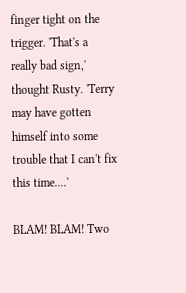finger tight on the trigger. 'That's a really bad sign,' thought Rusty. 'Terry may have gotten himself into some trouble that I can't fix this time....'

BLAM! BLAM! Two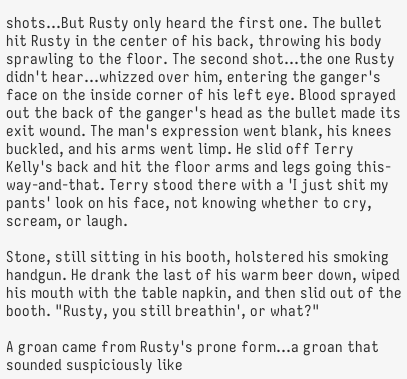shots...But Rusty only heard the first one. The bullet hit Rusty in the center of his back, throwing his body sprawling to the floor. The second shot...the one Rusty didn't hear...whizzed over him, entering the ganger's face on the inside corner of his left eye. Blood sprayed out the back of the ganger's head as the bullet made its exit wound. The man's expression went blank, his knees buckled, and his arms went limp. He slid off Terry Kelly's back and hit the floor arms and legs going this-way-and-that. Terry stood there with a 'I just shit my pants' look on his face, not knowing whether to cry, scream, or laugh.

Stone, still sitting in his booth, holstered his smoking handgun. He drank the last of his warm beer down, wiped his mouth with the table napkin, and then slid out of the booth. "Rusty, you still breathin', or what?"

A groan came from Rusty's prone form...a groan that sounded suspiciously like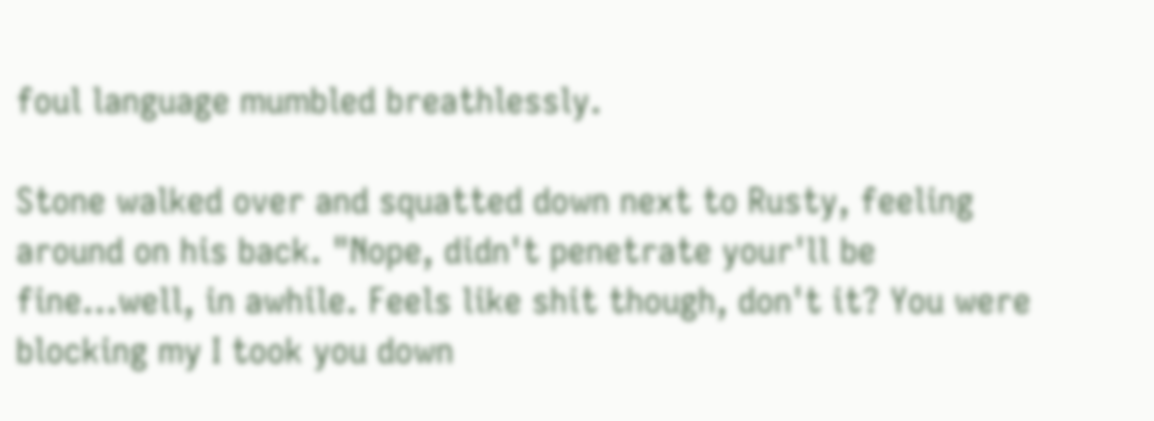foul language mumbled breathlessly.

Stone walked over and squatted down next to Rusty, feeling around on his back. "Nope, didn't penetrate your'll be fine...well, in awhile. Feels like shit though, don't it? You were blocking my I took you down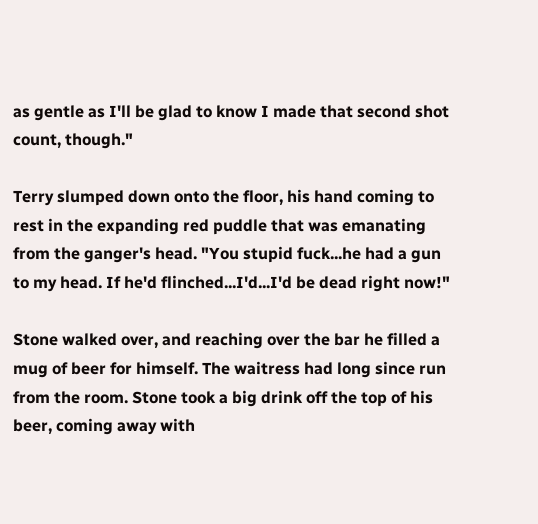as gentle as I'll be glad to know I made that second shot count, though."

Terry slumped down onto the floor, his hand coming to rest in the expanding red puddle that was emanating from the ganger's head. "You stupid fuck...he had a gun to my head. If he'd flinched...I'd...I'd be dead right now!"

Stone walked over, and reaching over the bar he filled a mug of beer for himself. The waitress had long since run from the room. Stone took a big drink off the top of his beer, coming away with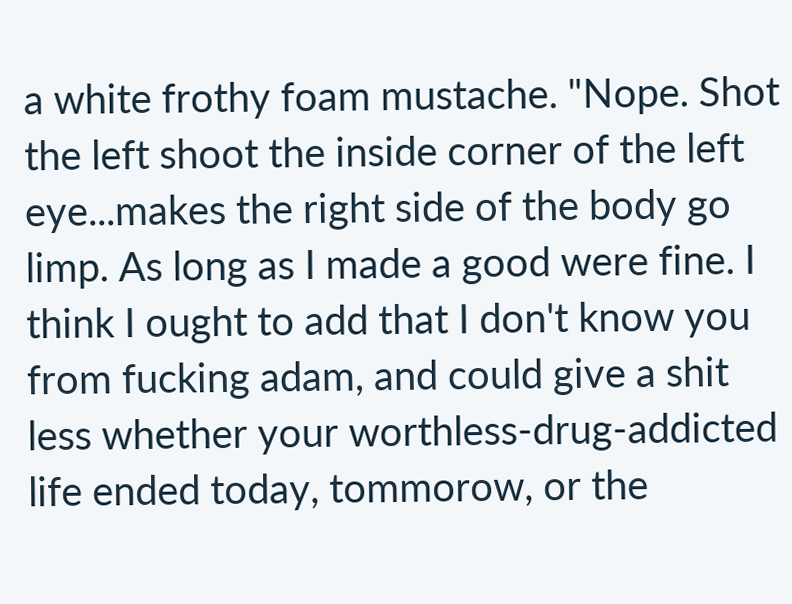a white frothy foam mustache. "Nope. Shot the left shoot the inside corner of the left eye...makes the right side of the body go limp. As long as I made a good were fine. I think I ought to add that I don't know you from fucking adam, and could give a shit less whether your worthless-drug-addicted life ended today, tommorow, or the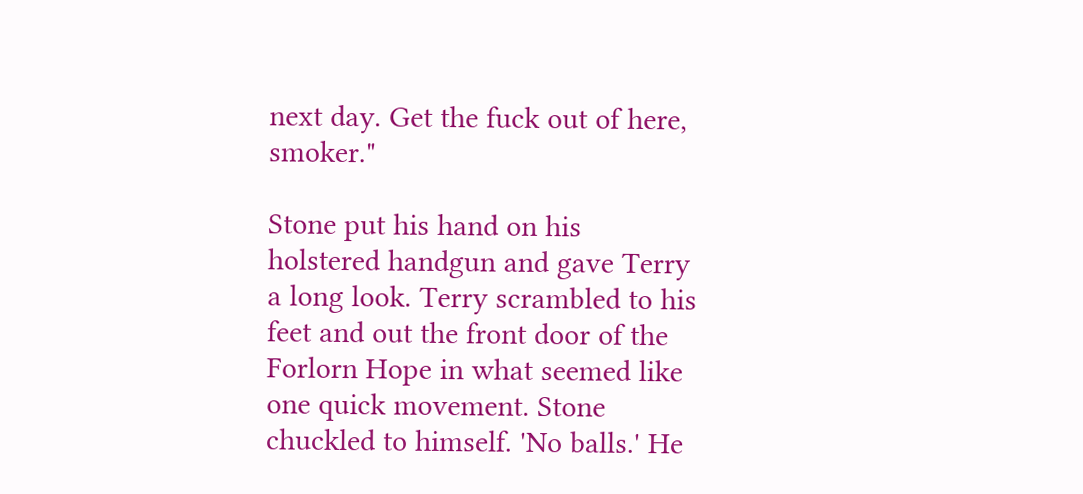next day. Get the fuck out of here, smoker."

Stone put his hand on his holstered handgun and gave Terry a long look. Terry scrambled to his feet and out the front door of the Forlorn Hope in what seemed like one quick movement. Stone chuckled to himself. 'No balls.' He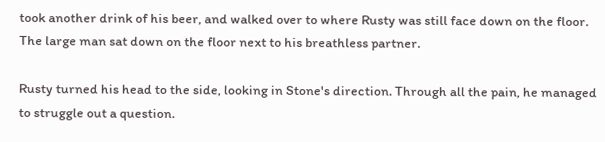took another drink of his beer, and walked over to where Rusty was still face down on the floor. The large man sat down on the floor next to his breathless partner.

Rusty turned his head to the side, looking in Stone's direction. Through all the pain, he managed to struggle out a question.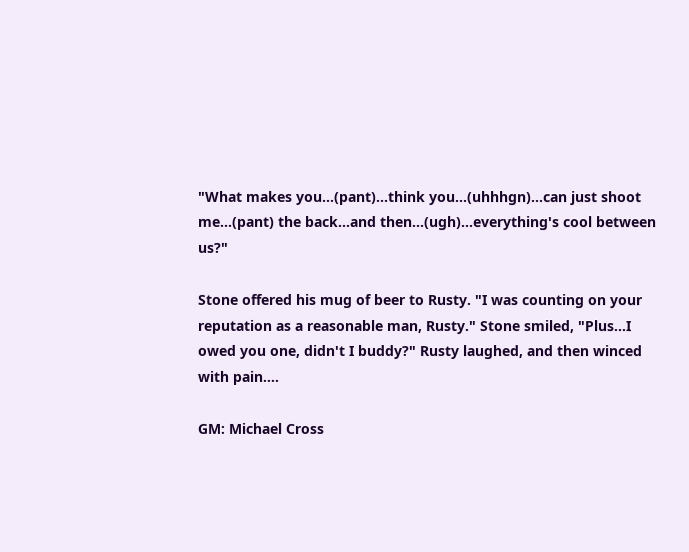"What makes you...(pant)...think you...(uhhhgn)...can just shoot me...(pant) the back...and then...(ugh)...everything's cool between us?"

Stone offered his mug of beer to Rusty. "I was counting on your reputation as a reasonable man, Rusty." Stone smiled, "Plus...I owed you one, didn't I buddy?" Rusty laughed, and then winced with pain....

GM: Michael Cross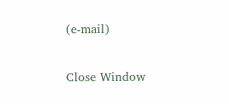(e-mail)

Close Window